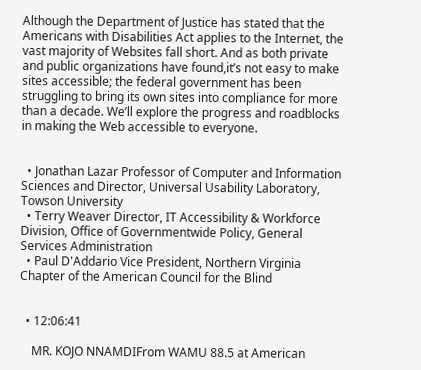Although the Department of Justice has stated that the Americans with Disabilities Act applies to the Internet, the vast majority of Websites fall short. And as both private and public organizations have found,it’s not easy to make sites accessible; the federal government has been struggling to bring its own sites into compliance for more than a decade. We’ll explore the progress and roadblocks in making the Web accessible to everyone.


  • Jonathan Lazar Professor of Computer and Information Sciences and Director, Universal Usability Laboratory, Towson University
  • Terry Weaver Director, IT Accessibility & Workforce Division, Office of Governmentwide Policy, General Services Administration
  • Paul D'Addario Vice President, Northern Virginia Chapter of the American Council for the Blind


  • 12:06:41

    MR. KOJO NNAMDIFrom WAMU 88.5 at American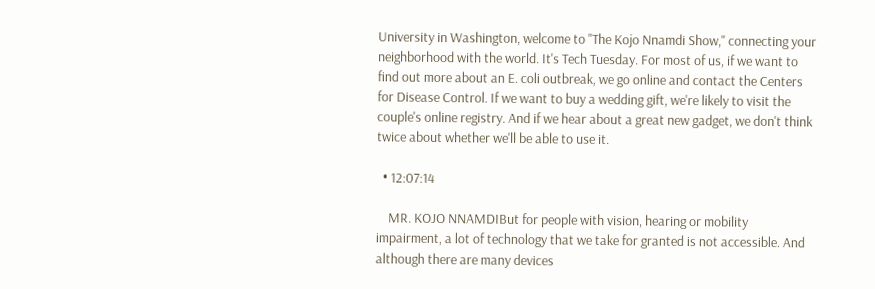University in Washington, welcome to "The Kojo Nnamdi Show," connecting your neighborhood with the world. It's Tech Tuesday. For most of us, if we want to find out more about an E. coli outbreak, we go online and contact the Centers for Disease Control. If we want to buy a wedding gift, we're likely to visit the couple's online registry. And if we hear about a great new gadget, we don't think twice about whether we'll be able to use it.

  • 12:07:14

    MR. KOJO NNAMDIBut for people with vision, hearing or mobility impairment, a lot of technology that we take for granted is not accessible. And although there are many devices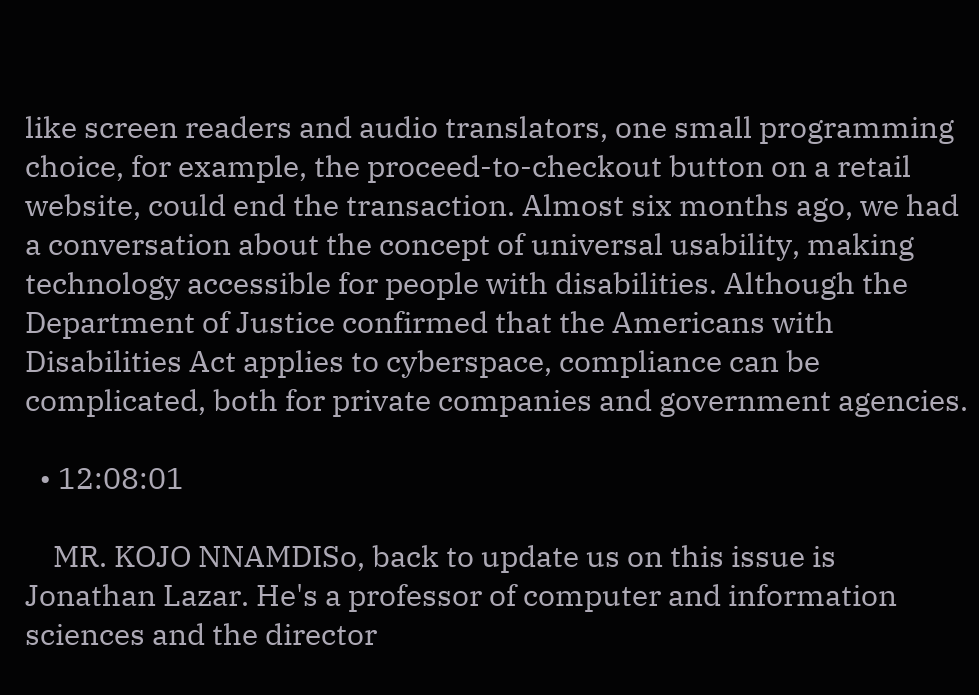like screen readers and audio translators, one small programming choice, for example, the proceed-to-checkout button on a retail website, could end the transaction. Almost six months ago, we had a conversation about the concept of universal usability, making technology accessible for people with disabilities. Although the Department of Justice confirmed that the Americans with Disabilities Act applies to cyberspace, compliance can be complicated, both for private companies and government agencies.

  • 12:08:01

    MR. KOJO NNAMDISo, back to update us on this issue is Jonathan Lazar. He's a professor of computer and information sciences and the director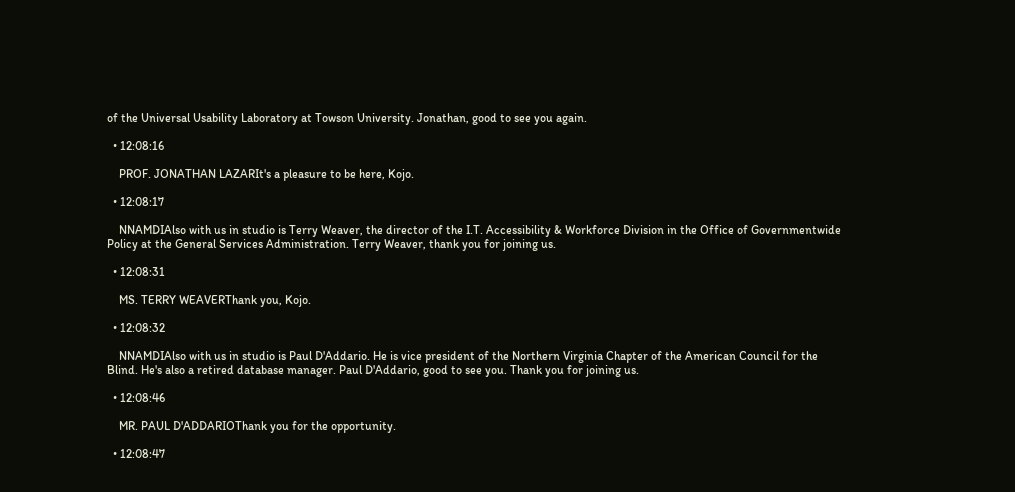of the Universal Usability Laboratory at Towson University. Jonathan, good to see you again.

  • 12:08:16

    PROF. JONATHAN LAZARIt's a pleasure to be here, Kojo.

  • 12:08:17

    NNAMDIAlso with us in studio is Terry Weaver, the director of the I.T. Accessibility & Workforce Division in the Office of Governmentwide Policy at the General Services Administration. Terry Weaver, thank you for joining us.

  • 12:08:31

    MS. TERRY WEAVERThank you, Kojo.

  • 12:08:32

    NNAMDIAlso with us in studio is Paul D'Addario. He is vice president of the Northern Virginia Chapter of the American Council for the Blind. He's also a retired database manager. Paul D'Addario, good to see you. Thank you for joining us.

  • 12:08:46

    MR. PAUL D'ADDARIOThank you for the opportunity.

  • 12:08:47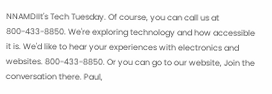NNAMDIIt's Tech Tuesday. Of course, you can call us at 800-433-8850. We're exploring technology and how accessible it is. We'd like to hear your experiences with electronics and websites. 800-433-8850. Or you can go to our website, Join the conversation there. Paul,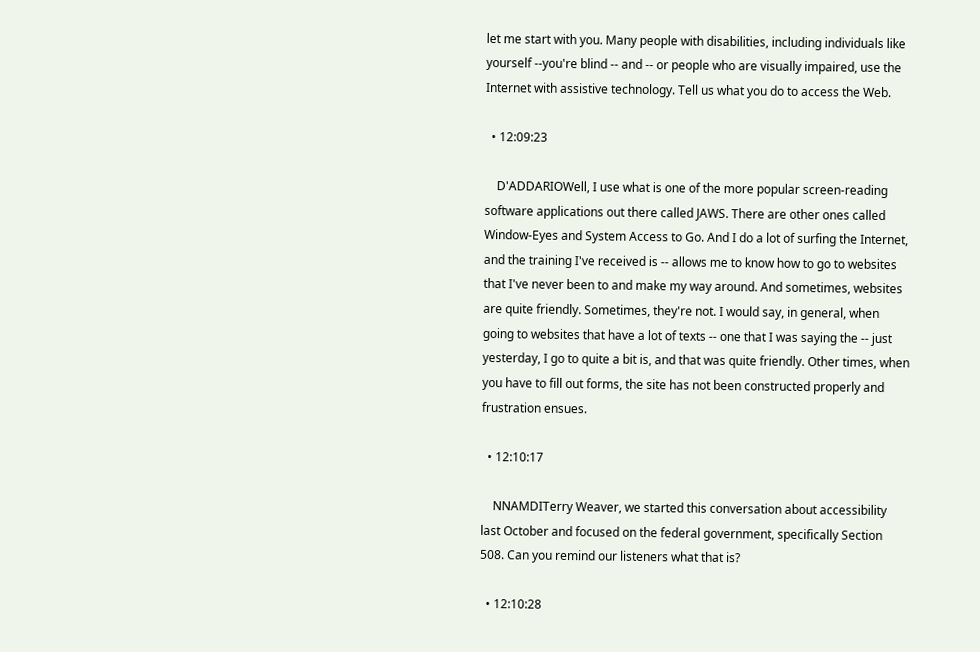let me start with you. Many people with disabilities, including individuals like yourself --you're blind -- and -- or people who are visually impaired, use the Internet with assistive technology. Tell us what you do to access the Web.

  • 12:09:23

    D'ADDARIOWell, I use what is one of the more popular screen-reading software applications out there called JAWS. There are other ones called Window-Eyes and System Access to Go. And I do a lot of surfing the Internet, and the training I've received is -- allows me to know how to go to websites that I've never been to and make my way around. And sometimes, websites are quite friendly. Sometimes, they're not. I would say, in general, when going to websites that have a lot of texts -- one that I was saying the -- just yesterday, I go to quite a bit is, and that was quite friendly. Other times, when you have to fill out forms, the site has not been constructed properly and frustration ensues.

  • 12:10:17

    NNAMDITerry Weaver, we started this conversation about accessibility last October and focused on the federal government, specifically Section 508. Can you remind our listeners what that is?

  • 12:10:28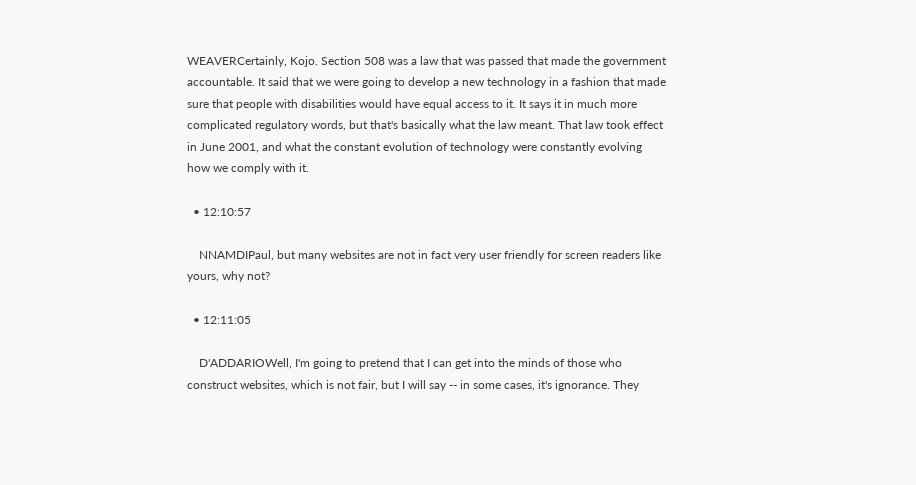WEAVERCertainly, Kojo. Section 508 was a law that was passed that made the government accountable. It said that we were going to develop a new technology in a fashion that made sure that people with disabilities would have equal access to it. It says it in much more complicated regulatory words, but that's basically what the law meant. That law took effect in June 2001, and what the constant evolution of technology were constantly evolving how we comply with it.

  • 12:10:57

    NNAMDIPaul, but many websites are not in fact very user friendly for screen readers like yours, why not?

  • 12:11:05

    D'ADDARIOWell, I'm going to pretend that I can get into the minds of those who construct websites, which is not fair, but I will say -- in some cases, it's ignorance. They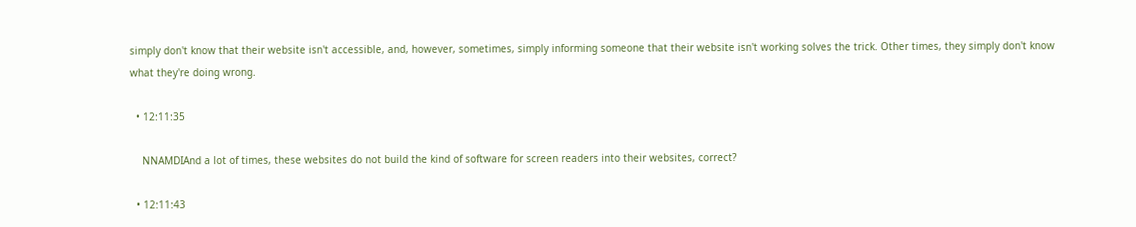simply don't know that their website isn't accessible, and, however, sometimes, simply informing someone that their website isn't working solves the trick. Other times, they simply don't know what they're doing wrong.

  • 12:11:35

    NNAMDIAnd a lot of times, these websites do not build the kind of software for screen readers into their websites, correct?

  • 12:11:43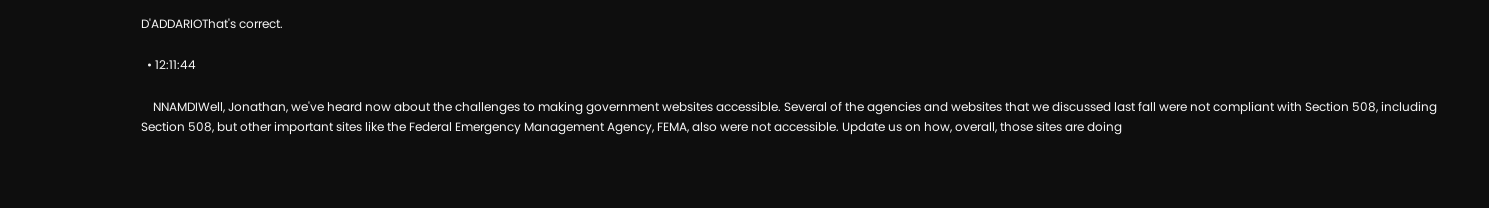D'ADDARIOThat's correct.

  • 12:11:44

    NNAMDIWell, Jonathan, we've heard now about the challenges to making government websites accessible. Several of the agencies and websites that we discussed last fall were not compliant with Section 508, including Section 508, but other important sites like the Federal Emergency Management Agency, FEMA, also were not accessible. Update us on how, overall, those sites are doing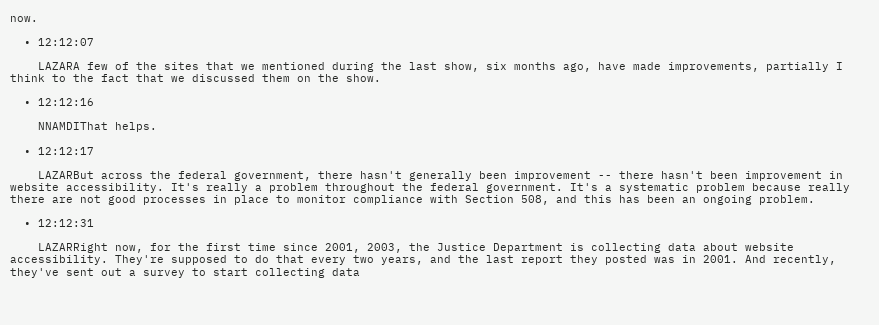now.

  • 12:12:07

    LAZARA few of the sites that we mentioned during the last show, six months ago, have made improvements, partially I think to the fact that we discussed them on the show.

  • 12:12:16

    NNAMDIThat helps.

  • 12:12:17

    LAZARBut across the federal government, there hasn't generally been improvement -- there hasn't been improvement in website accessibility. It's really a problem throughout the federal government. It's a systematic problem because really there are not good processes in place to monitor compliance with Section 508, and this has been an ongoing problem.

  • 12:12:31

    LAZARRight now, for the first time since 2001, 2003, the Justice Department is collecting data about website accessibility. They're supposed to do that every two years, and the last report they posted was in 2001. And recently, they've sent out a survey to start collecting data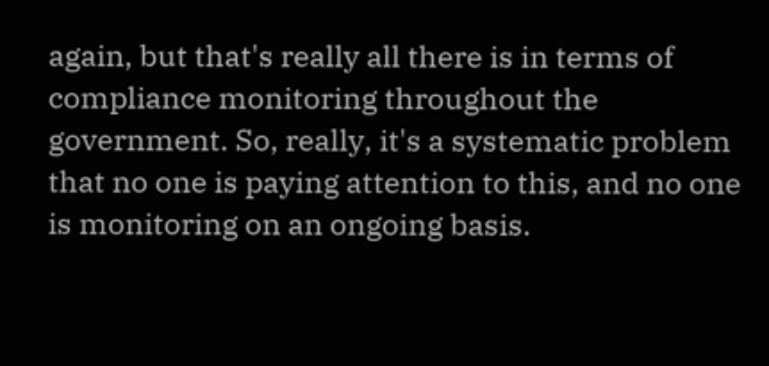again, but that's really all there is in terms of compliance monitoring throughout the government. So, really, it's a systematic problem that no one is paying attention to this, and no one is monitoring on an ongoing basis.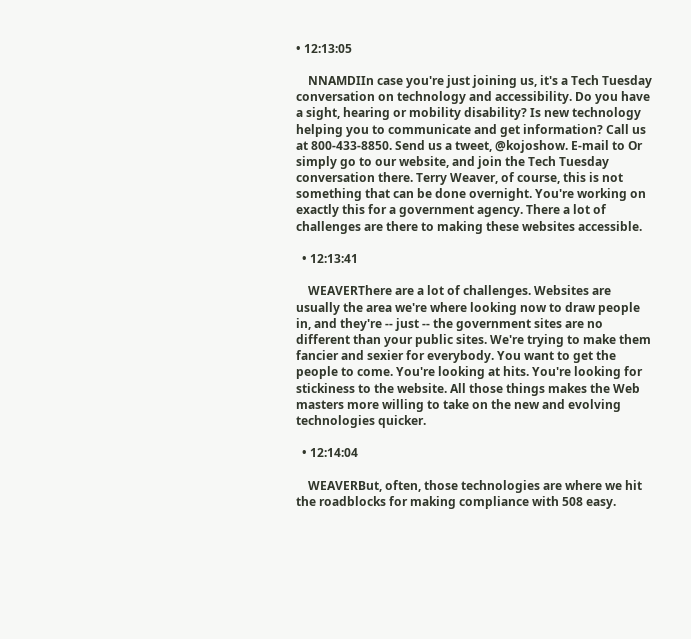• 12:13:05

    NNAMDIIn case you're just joining us, it's a Tech Tuesday conversation on technology and accessibility. Do you have a sight, hearing or mobility disability? Is new technology helping you to communicate and get information? Call us at 800-433-8850. Send us a tweet, @kojoshow. E-mail to Or simply go to our website, and join the Tech Tuesday conversation there. Terry Weaver, of course, this is not something that can be done overnight. You're working on exactly this for a government agency. There a lot of challenges are there to making these websites accessible.

  • 12:13:41

    WEAVERThere are a lot of challenges. Websites are usually the area we're where looking now to draw people in, and they're -- just -- the government sites are no different than your public sites. We're trying to make them fancier and sexier for everybody. You want to get the people to come. You're looking at hits. You're looking for stickiness to the website. All those things makes the Web masters more willing to take on the new and evolving technologies quicker.

  • 12:14:04

    WEAVERBut, often, those technologies are where we hit the roadblocks for making compliance with 508 easy.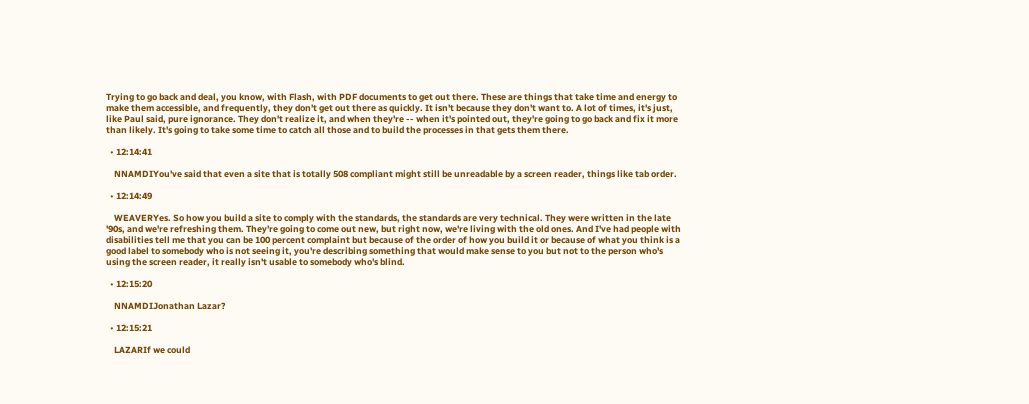Trying to go back and deal, you know, with Flash, with PDF documents to get out there. These are things that take time and energy to make them accessible, and frequently, they don't get out there as quickly. It isn't because they don't want to. A lot of times, it's just, like Paul said, pure ignorance. They don't realize it, and when they're -- when it's pointed out, they're going to go back and fix it more than likely. It's going to take some time to catch all those and to build the processes in that gets them there.

  • 12:14:41

    NNAMDIYou've said that even a site that is totally 508 compliant might still be unreadable by a screen reader, things like tab order.

  • 12:14:49

    WEAVERYes. So how you build a site to comply with the standards, the standards are very technical. They were written in the late '90s, and we're refreshing them. They're going to come out new, but right now, we're living with the old ones. And I've had people with disabilities tell me that you can be 100 percent complaint but because of the order of how you build it or because of what you think is a good label to somebody who is not seeing it, you're describing something that would make sense to you but not to the person who's using the screen reader, it really isn't usable to somebody who's blind.

  • 12:15:20

    NNAMDIJonathan Lazar?

  • 12:15:21

    LAZARIf we could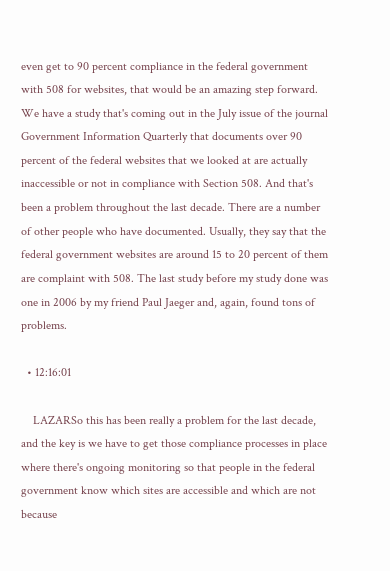even get to 90 percent compliance in the federal government with 508 for websites, that would be an amazing step forward. We have a study that's coming out in the July issue of the journal Government Information Quarterly that documents over 90 percent of the federal websites that we looked at are actually inaccessible or not in compliance with Section 508. And that's been a problem throughout the last decade. There are a number of other people who have documented. Usually, they say that the federal government websites are around 15 to 20 percent of them are complaint with 508. The last study before my study done was one in 2006 by my friend Paul Jaeger and, again, found tons of problems.

  • 12:16:01

    LAZARSo this has been really a problem for the last decade, and the key is we have to get those compliance processes in place where there's ongoing monitoring so that people in the federal government know which sites are accessible and which are not because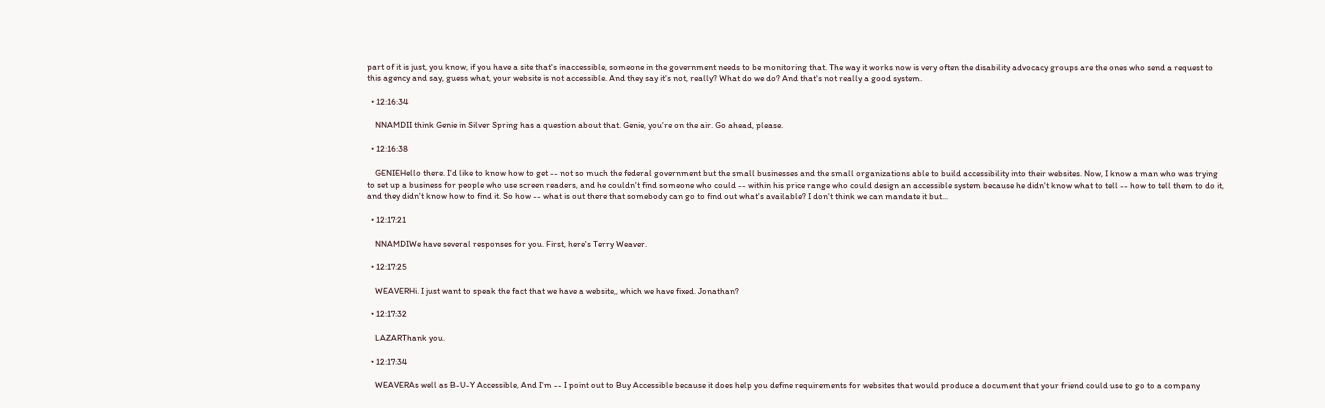part of it is just, you know, if you have a site that's inaccessible, someone in the government needs to be monitoring that. The way it works now is very often the disability advocacy groups are the ones who send a request to this agency and say, guess what, your website is not accessible. And they say it's not, really? What do we do? And that's not really a good system.

  • 12:16:34

    NNAMDII think Genie in Silver Spring has a question about that. Genie, you're on the air. Go ahead, please.

  • 12:16:38

    GENIEHello there. I'd like to know how to get -- not so much the federal government but the small businesses and the small organizations able to build accessibility into their websites. Now, I know a man who was trying to set up a business for people who use screen readers, and he couldn't find someone who could -- within his price range who could design an accessible system because he didn't know what to tell -- how to tell them to do it, and they didn't know how to find it. So how -- what is out there that somebody can go to find out what's available? I don't think we can mandate it but...

  • 12:17:21

    NNAMDIWe have several responses for you. First, here's Terry Weaver.

  • 12:17:25

    WEAVERHi. I just want to speak the fact that we have a website,, which we have fixed. Jonathan?

  • 12:17:32

    LAZARThank you.

  • 12:17:34

    WEAVERAs well as B-U-Y Accessible, And I'm -- I point out to Buy Accessible because it does help you define requirements for websites that would produce a document that your friend could use to go to a company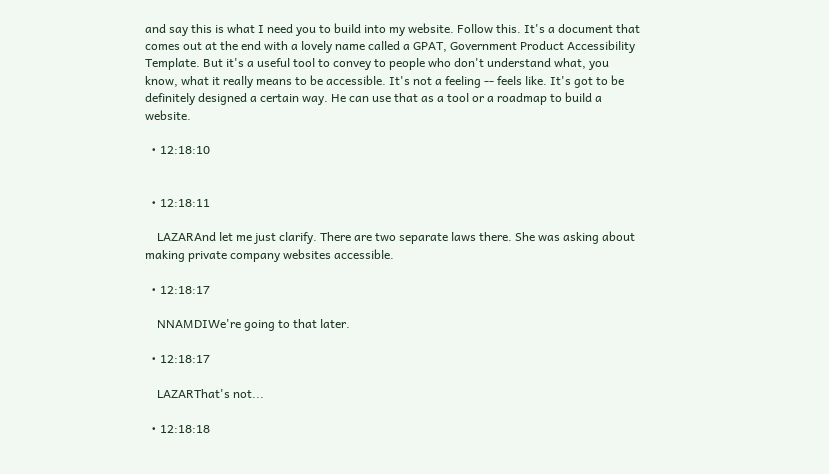and say this is what I need you to build into my website. Follow this. It's a document that comes out at the end with a lovely name called a GPAT, Government Product Accessibility Template. But it's a useful tool to convey to people who don't understand what, you know, what it really means to be accessible. It's not a feeling -- feels like. It's got to be definitely designed a certain way. He can use that as a tool or a roadmap to build a website.

  • 12:18:10


  • 12:18:11

    LAZARAnd let me just clarify. There are two separate laws there. She was asking about making private company websites accessible.

  • 12:18:17

    NNAMDIWe're going to that later.

  • 12:18:17

    LAZARThat's not...

  • 12:18:18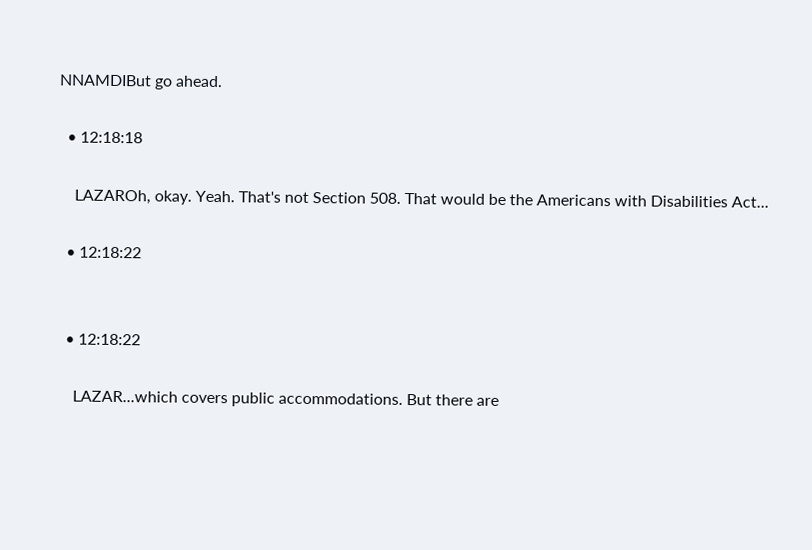NNAMDIBut go ahead.

  • 12:18:18

    LAZAROh, okay. Yeah. That's not Section 508. That would be the Americans with Disabilities Act...

  • 12:18:22


  • 12:18:22

    LAZAR...which covers public accommodations. But there are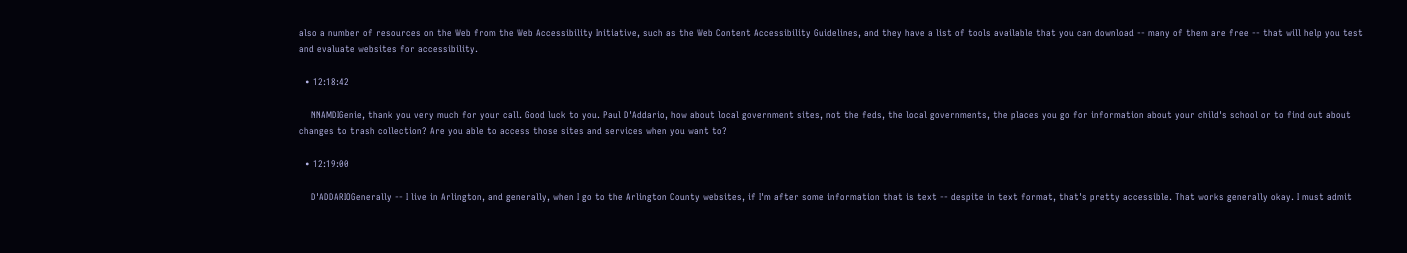also a number of resources on the Web from the Web Accessibility Initiative, such as the Web Content Accessibility Guidelines, and they have a list of tools available that you can download -- many of them are free -- that will help you test and evaluate websites for accessibility.

  • 12:18:42

    NNAMDIGenie, thank you very much for your call. Good luck to you. Paul D'Addario, how about local government sites, not the feds, the local governments, the places you go for information about your child's school or to find out about changes to trash collection? Are you able to access those sites and services when you want to?

  • 12:19:00

    D'ADDARIOGenerally -- I live in Arlington, and generally, when I go to the Arlington County websites, if I'm after some information that is text -- despite in text format, that's pretty accessible. That works generally okay. I must admit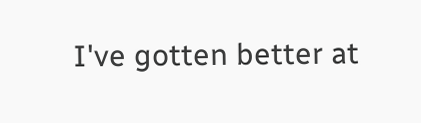I've gotten better at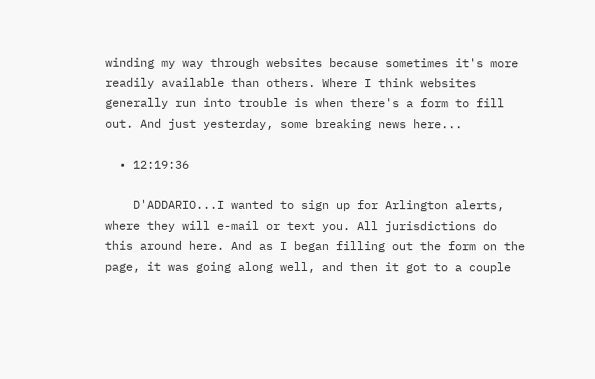winding my way through websites because sometimes it's more readily available than others. Where I think websites generally run into trouble is when there's a form to fill out. And just yesterday, some breaking news here...

  • 12:19:36

    D'ADDARIO...I wanted to sign up for Arlington alerts, where they will e-mail or text you. All jurisdictions do this around here. And as I began filling out the form on the page, it was going along well, and then it got to a couple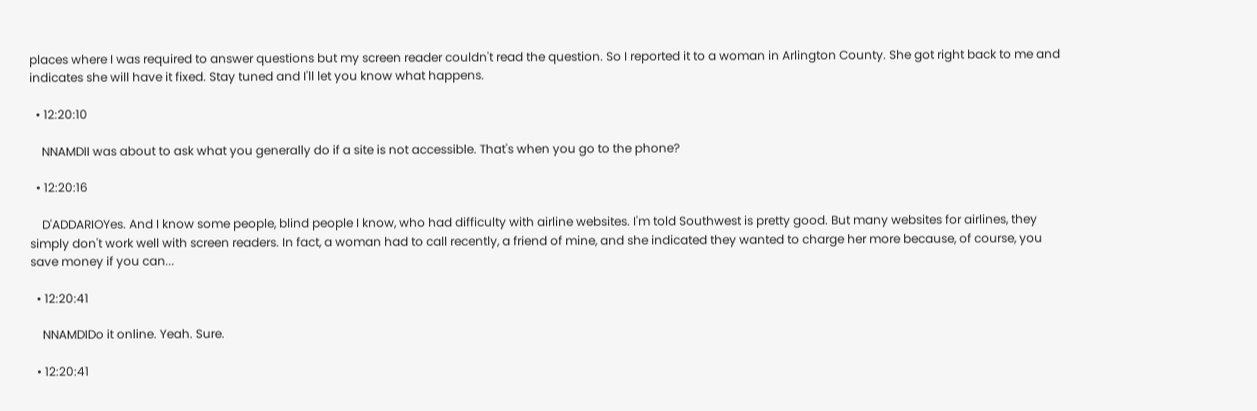places where I was required to answer questions but my screen reader couldn't read the question. So I reported it to a woman in Arlington County. She got right back to me and indicates she will have it fixed. Stay tuned and I'll let you know what happens.

  • 12:20:10

    NNAMDII was about to ask what you generally do if a site is not accessible. That's when you go to the phone?

  • 12:20:16

    D'ADDARIOYes. And I know some people, blind people I know, who had difficulty with airline websites. I'm told Southwest is pretty good. But many websites for airlines, they simply don't work well with screen readers. In fact, a woman had to call recently, a friend of mine, and she indicated they wanted to charge her more because, of course, you save money if you can...

  • 12:20:41

    NNAMDIDo it online. Yeah. Sure.

  • 12:20:41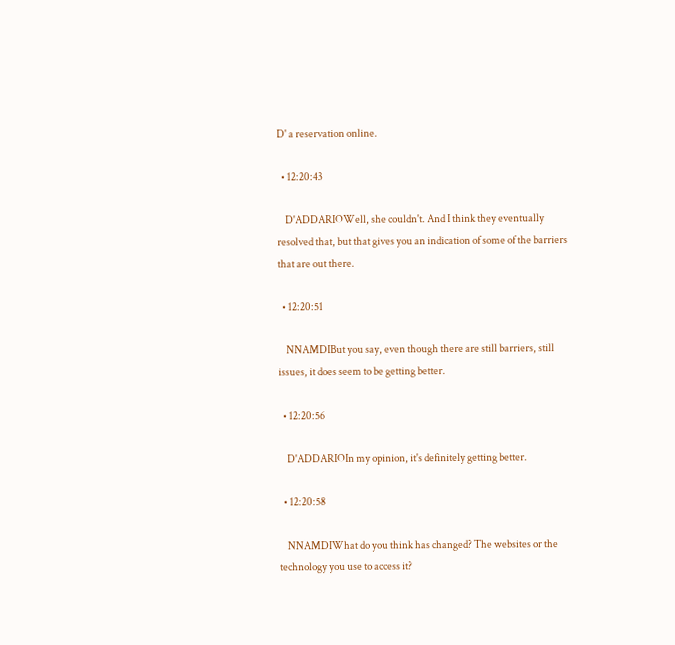D' a reservation online.

  • 12:20:43

    D'ADDARIOWell, she couldn't. And I think they eventually resolved that, but that gives you an indication of some of the barriers that are out there.

  • 12:20:51

    NNAMDIBut you say, even though there are still barriers, still issues, it does seem to be getting better.

  • 12:20:56

    D'ADDARIOIn my opinion, it's definitely getting better.

  • 12:20:58

    NNAMDIWhat do you think has changed? The websites or the technology you use to access it?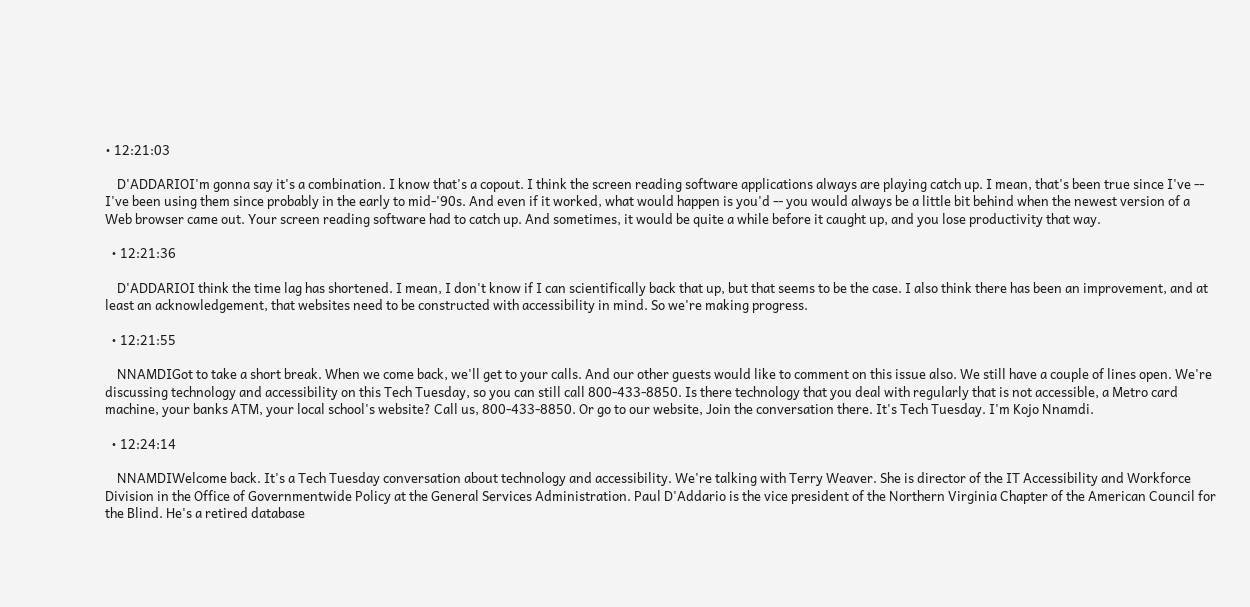• 12:21:03

    D'ADDARIOI'm gonna say it's a combination. I know that's a copout. I think the screen reading software applications always are playing catch up. I mean, that's been true since I've -- I've been using them since probably in the early to mid-'90s. And even if it worked, what would happen is you'd -- you would always be a little bit behind when the newest version of a Web browser came out. Your screen reading software had to catch up. And sometimes, it would be quite a while before it caught up, and you lose productivity that way.

  • 12:21:36

    D'ADDARIOI think the time lag has shortened. I mean, I don't know if I can scientifically back that up, but that seems to be the case. I also think there has been an improvement, and at least an acknowledgement, that websites need to be constructed with accessibility in mind. So we're making progress.

  • 12:21:55

    NNAMDIGot to take a short break. When we come back, we'll get to your calls. And our other guests would like to comment on this issue also. We still have a couple of lines open. We're discussing technology and accessibility on this Tech Tuesday, so you can still call 800-433-8850. Is there technology that you deal with regularly that is not accessible, a Metro card machine, your banks ATM, your local school's website? Call us, 800-433-8850. Or go to our website, Join the conversation there. It's Tech Tuesday. I'm Kojo Nnamdi.

  • 12:24:14

    NNAMDIWelcome back. It's a Tech Tuesday conversation about technology and accessibility. We're talking with Terry Weaver. She is director of the IT Accessibility and Workforce Division in the Office of Governmentwide Policy at the General Services Administration. Paul D'Addario is the vice president of the Northern Virginia Chapter of the American Council for the Blind. He's a retired database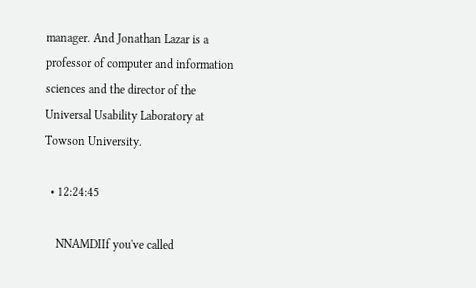manager. And Jonathan Lazar is a professor of computer and information sciences and the director of the Universal Usability Laboratory at Towson University.

  • 12:24:45

    NNAMDIIf you've called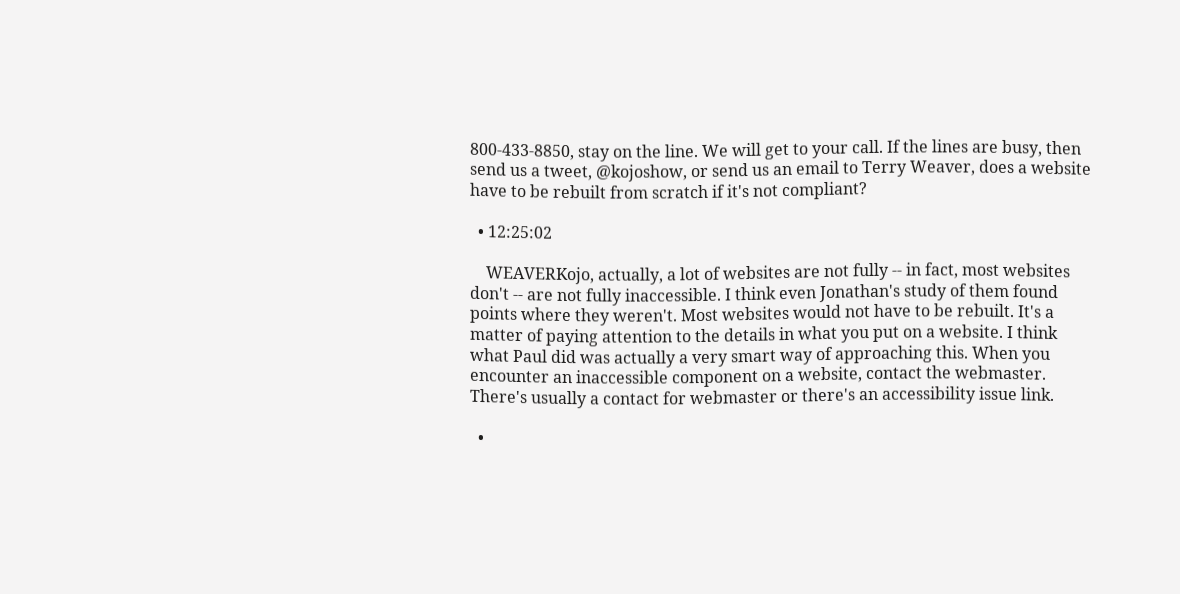800-433-8850, stay on the line. We will get to your call. If the lines are busy, then send us a tweet, @kojoshow, or send us an email to Terry Weaver, does a website have to be rebuilt from scratch if it's not compliant?

  • 12:25:02

    WEAVERKojo, actually, a lot of websites are not fully -- in fact, most websites don't -- are not fully inaccessible. I think even Jonathan's study of them found points where they weren't. Most websites would not have to be rebuilt. It's a matter of paying attention to the details in what you put on a website. I think what Paul did was actually a very smart way of approaching this. When you encounter an inaccessible component on a website, contact the webmaster. There's usually a contact for webmaster or there's an accessibility issue link.

  •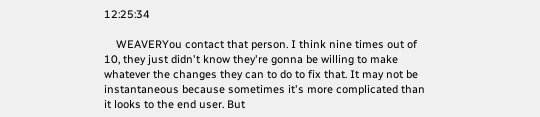12:25:34

    WEAVERYou contact that person. I think nine times out of 10, they just didn't know they're gonna be willing to make whatever the changes they can to do to fix that. It may not be instantaneous because sometimes it's more complicated than it looks to the end user. But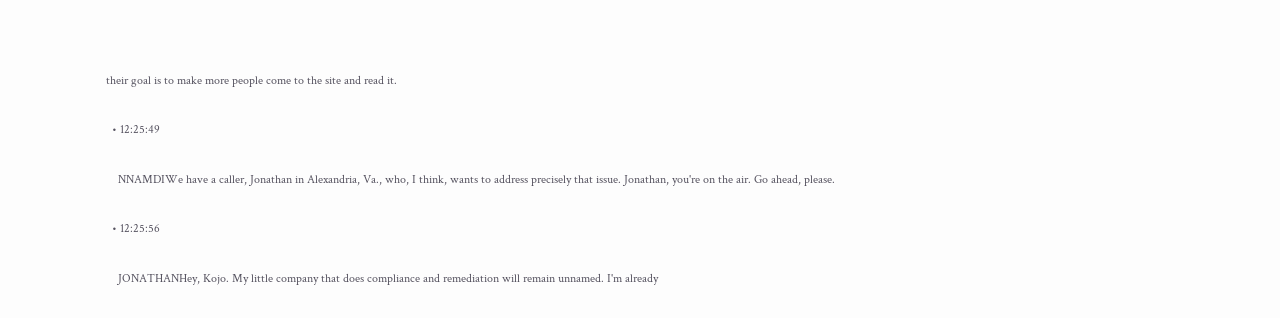their goal is to make more people come to the site and read it.

  • 12:25:49

    NNAMDIWe have a caller, Jonathan in Alexandria, Va., who, I think, wants to address precisely that issue. Jonathan, you're on the air. Go ahead, please.

  • 12:25:56

    JONATHANHey, Kojo. My little company that does compliance and remediation will remain unnamed. I'm already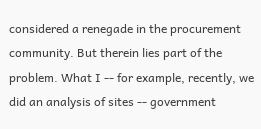considered a renegade in the procurement community. But therein lies part of the problem. What I -- for example, recently, we did an analysis of sites -- government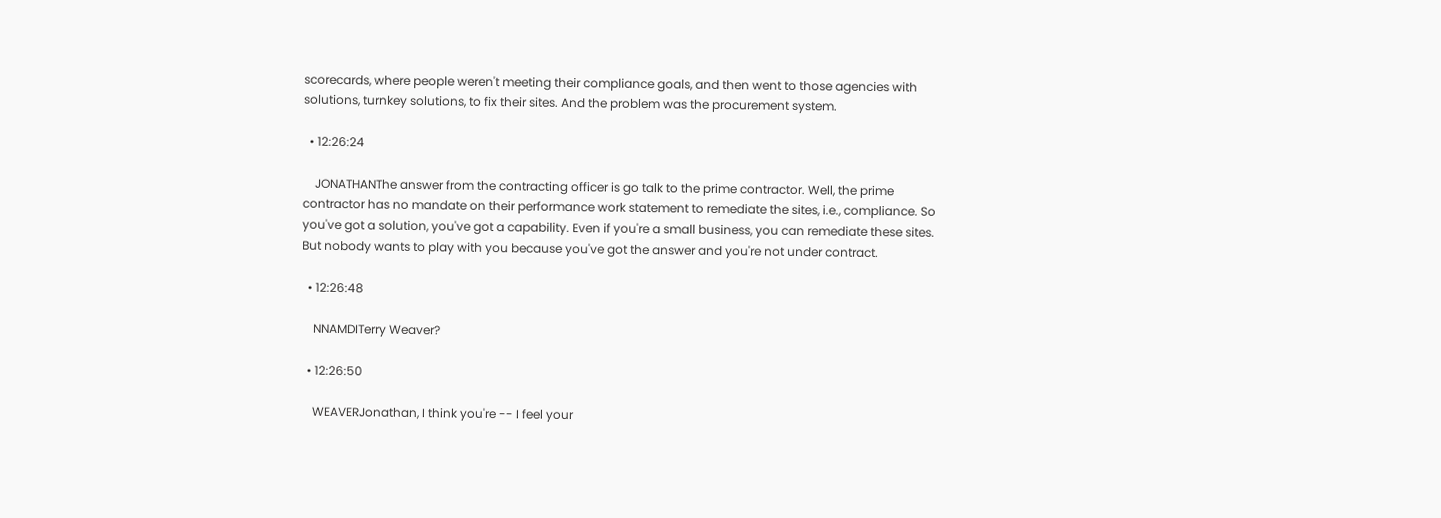scorecards, where people weren't meeting their compliance goals, and then went to those agencies with solutions, turnkey solutions, to fix their sites. And the problem was the procurement system.

  • 12:26:24

    JONATHANThe answer from the contracting officer is go talk to the prime contractor. Well, the prime contractor has no mandate on their performance work statement to remediate the sites, i.e., compliance. So you've got a solution, you've got a capability. Even if you're a small business, you can remediate these sites. But nobody wants to play with you because you've got the answer and you're not under contract.

  • 12:26:48

    NNAMDITerry Weaver?

  • 12:26:50

    WEAVERJonathan, I think you're -- I feel your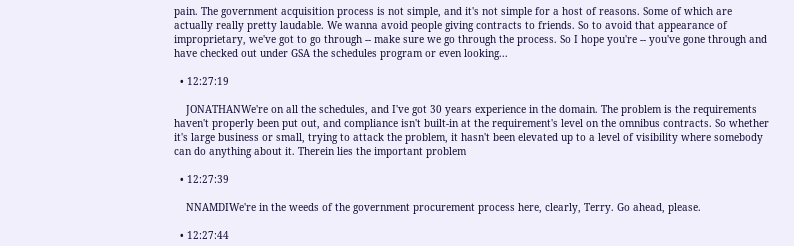pain. The government acquisition process is not simple, and it's not simple for a host of reasons. Some of which are actually really pretty laudable. We wanna avoid people giving contracts to friends. So to avoid that appearance of improprietary, we've got to go through -- make sure we go through the process. So I hope you're -- you've gone through and have checked out under GSA the schedules program or even looking...

  • 12:27:19

    JONATHANWe're on all the schedules, and I've got 30 years experience in the domain. The problem is the requirements haven't properly been put out, and compliance isn't built-in at the requirement's level on the omnibus contracts. So whether it's large business or small, trying to attack the problem, it hasn't been elevated up to a level of visibility where somebody can do anything about it. Therein lies the important problem

  • 12:27:39

    NNAMDIWe're in the weeds of the government procurement process here, clearly, Terry. Go ahead, please.

  • 12:27:44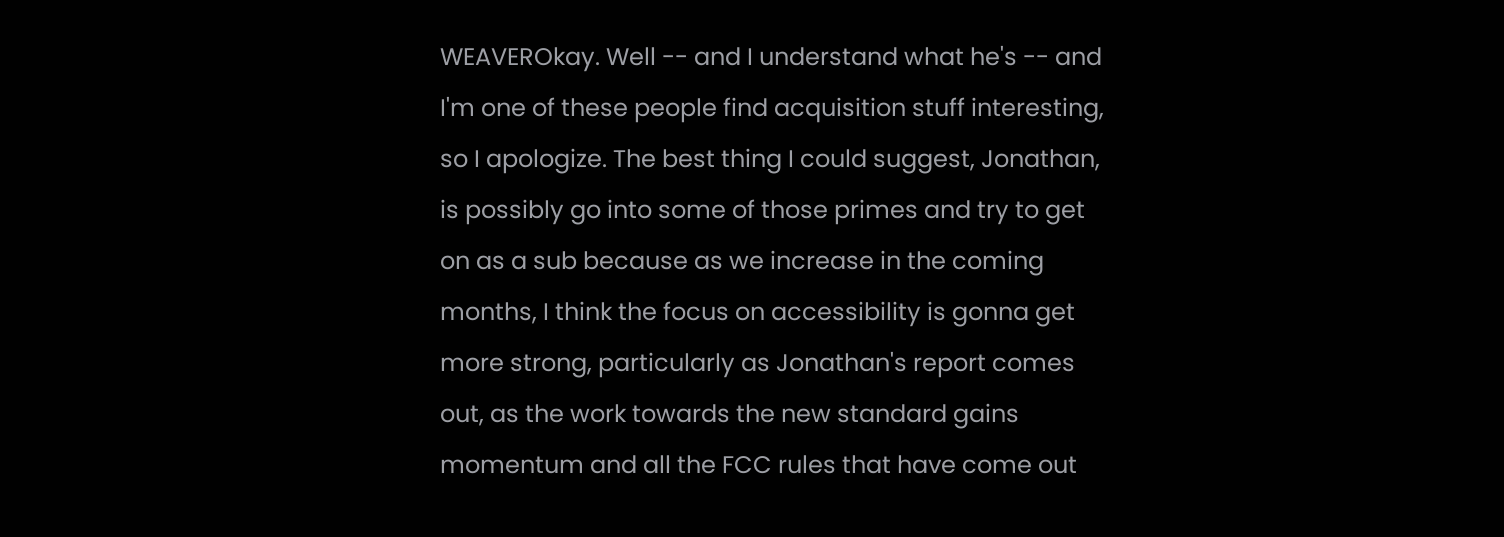WEAVEROkay. Well -- and I understand what he's -- and I'm one of these people find acquisition stuff interesting, so I apologize. The best thing I could suggest, Jonathan, is possibly go into some of those primes and try to get on as a sub because as we increase in the coming months, I think the focus on accessibility is gonna get more strong, particularly as Jonathan's report comes out, as the work towards the new standard gains momentum and all the FCC rules that have come out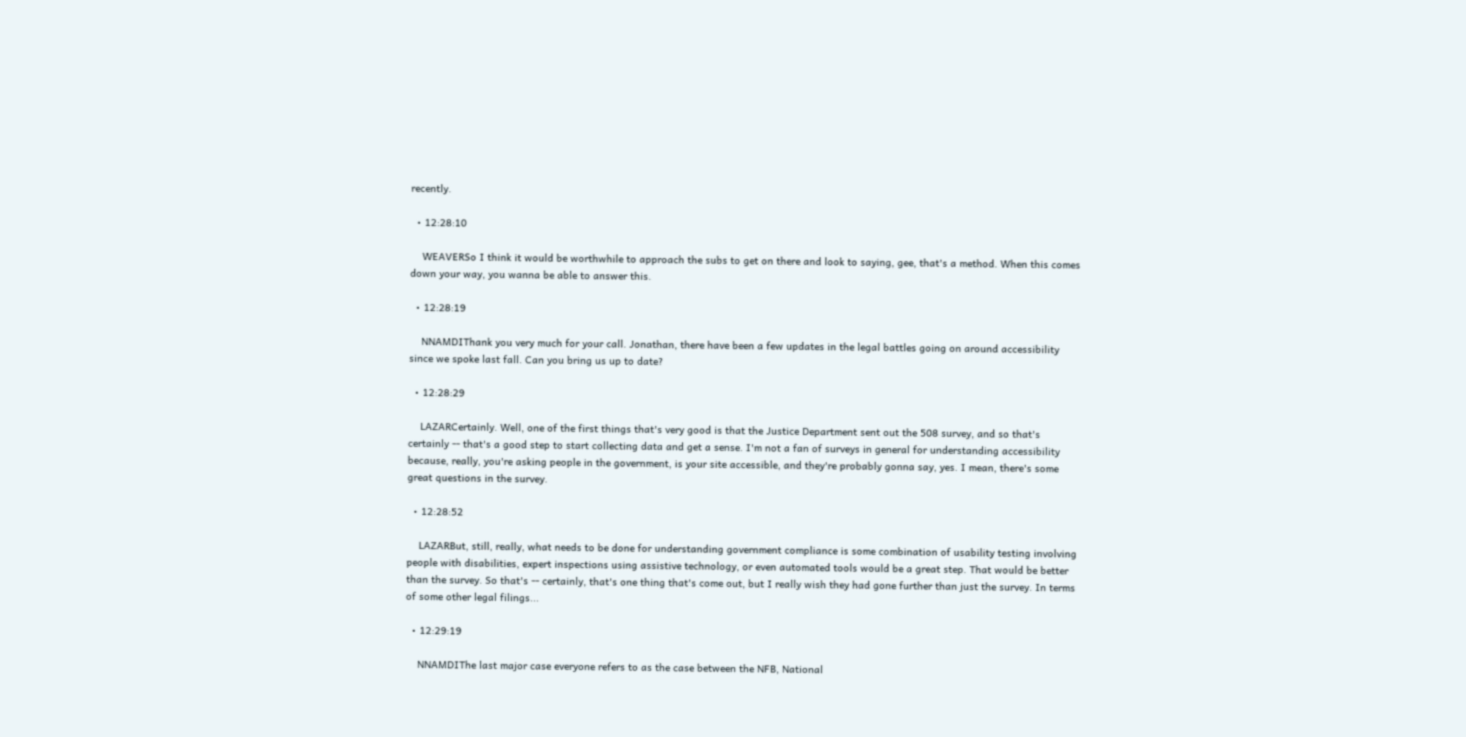recently.

  • 12:28:10

    WEAVERSo I think it would be worthwhile to approach the subs to get on there and look to saying, gee, that's a method. When this comes down your way, you wanna be able to answer this.

  • 12:28:19

    NNAMDIThank you very much for your call. Jonathan, there have been a few updates in the legal battles going on around accessibility since we spoke last fall. Can you bring us up to date?

  • 12:28:29

    LAZARCertainly. Well, one of the first things that's very good is that the Justice Department sent out the 508 survey, and so that's certainly -- that's a good step to start collecting data and get a sense. I'm not a fan of surveys in general for understanding accessibility because, really, you're asking people in the government, is your site accessible, and they're probably gonna say, yes. I mean, there's some great questions in the survey.

  • 12:28:52

    LAZARBut, still, really, what needs to be done for understanding government compliance is some combination of usability testing involving people with disabilities, expert inspections using assistive technology, or even automated tools would be a great step. That would be better than the survey. So that's -- certainly, that's one thing that's come out, but I really wish they had gone further than just the survey. In terms of some other legal filings...

  • 12:29:19

    NNAMDIThe last major case everyone refers to as the case between the NFB, National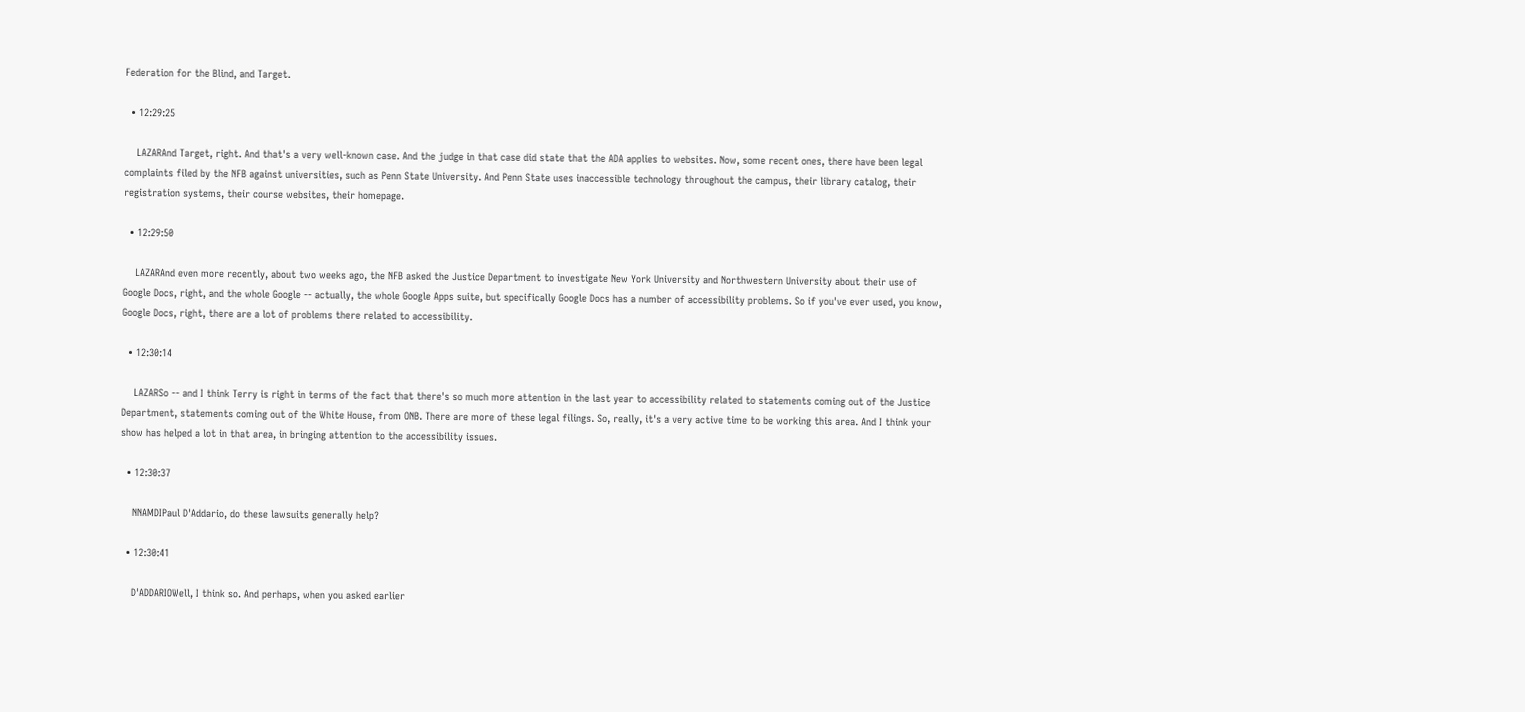Federation for the Blind, and Target.

  • 12:29:25

    LAZARAnd Target, right. And that's a very well-known case. And the judge in that case did state that the ADA applies to websites. Now, some recent ones, there have been legal complaints filed by the NFB against universities, such as Penn State University. And Penn State uses inaccessible technology throughout the campus, their library catalog, their registration systems, their course websites, their homepage.

  • 12:29:50

    LAZARAnd even more recently, about two weeks ago, the NFB asked the Justice Department to investigate New York University and Northwestern University about their use of Google Docs, right, and the whole Google -- actually, the whole Google Apps suite, but specifically Google Docs has a number of accessibility problems. So if you've ever used, you know, Google Docs, right, there are a lot of problems there related to accessibility.

  • 12:30:14

    LAZARSo -- and I think Terry is right in terms of the fact that there's so much more attention in the last year to accessibility related to statements coming out of the Justice Department, statements coming out of the White House, from ONB. There are more of these legal filings. So, really, it's a very active time to be working this area. And I think your show has helped a lot in that area, in bringing attention to the accessibility issues.

  • 12:30:37

    NNAMDIPaul D'Addario, do these lawsuits generally help?

  • 12:30:41

    D'ADDARIOWell, I think so. And perhaps, when you asked earlier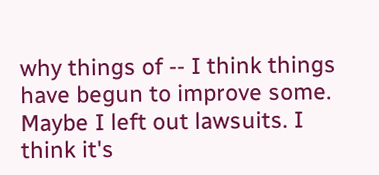why things of -- I think things have begun to improve some. Maybe I left out lawsuits. I think it's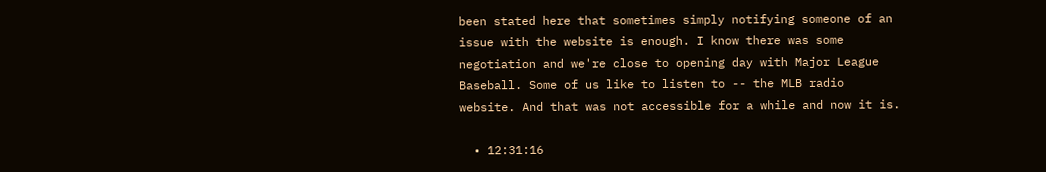been stated here that sometimes simply notifying someone of an issue with the website is enough. I know there was some negotiation and we're close to opening day with Major League Baseball. Some of us like to listen to -- the MLB radio website. And that was not accessible for a while and now it is.

  • 12:31:16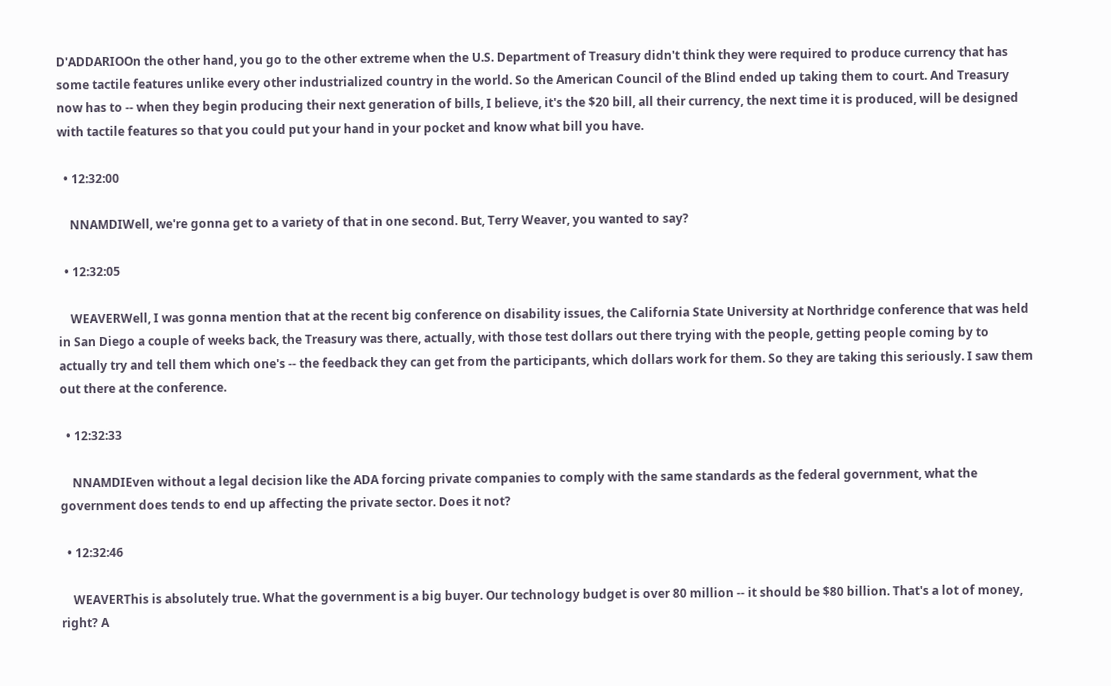D'ADDARIOOn the other hand, you go to the other extreme when the U.S. Department of Treasury didn't think they were required to produce currency that has some tactile features unlike every other industrialized country in the world. So the American Council of the Blind ended up taking them to court. And Treasury now has to -- when they begin producing their next generation of bills, I believe, it's the $20 bill, all their currency, the next time it is produced, will be designed with tactile features so that you could put your hand in your pocket and know what bill you have.

  • 12:32:00

    NNAMDIWell, we're gonna get to a variety of that in one second. But, Terry Weaver, you wanted to say?

  • 12:32:05

    WEAVERWell, I was gonna mention that at the recent big conference on disability issues, the California State University at Northridge conference that was held in San Diego a couple of weeks back, the Treasury was there, actually, with those test dollars out there trying with the people, getting people coming by to actually try and tell them which one's -- the feedback they can get from the participants, which dollars work for them. So they are taking this seriously. I saw them out there at the conference.

  • 12:32:33

    NNAMDIEven without a legal decision like the ADA forcing private companies to comply with the same standards as the federal government, what the government does tends to end up affecting the private sector. Does it not?

  • 12:32:46

    WEAVERThis is absolutely true. What the government is a big buyer. Our technology budget is over 80 million -- it should be $80 billion. That's a lot of money, right? A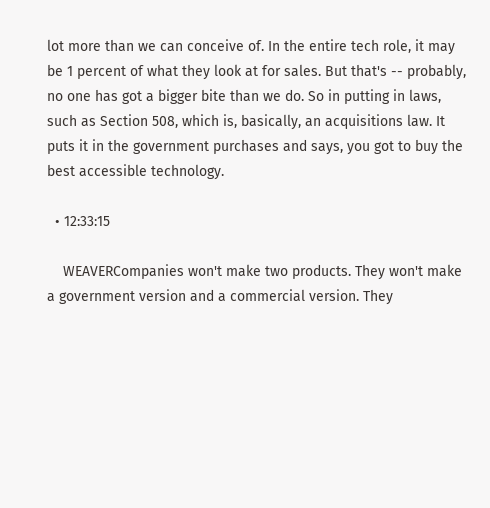lot more than we can conceive of. In the entire tech role, it may be 1 percent of what they look at for sales. But that's -- probably, no one has got a bigger bite than we do. So in putting in laws, such as Section 508, which is, basically, an acquisitions law. It puts it in the government purchases and says, you got to buy the best accessible technology.

  • 12:33:15

    WEAVERCompanies won't make two products. They won't make a government version and a commercial version. They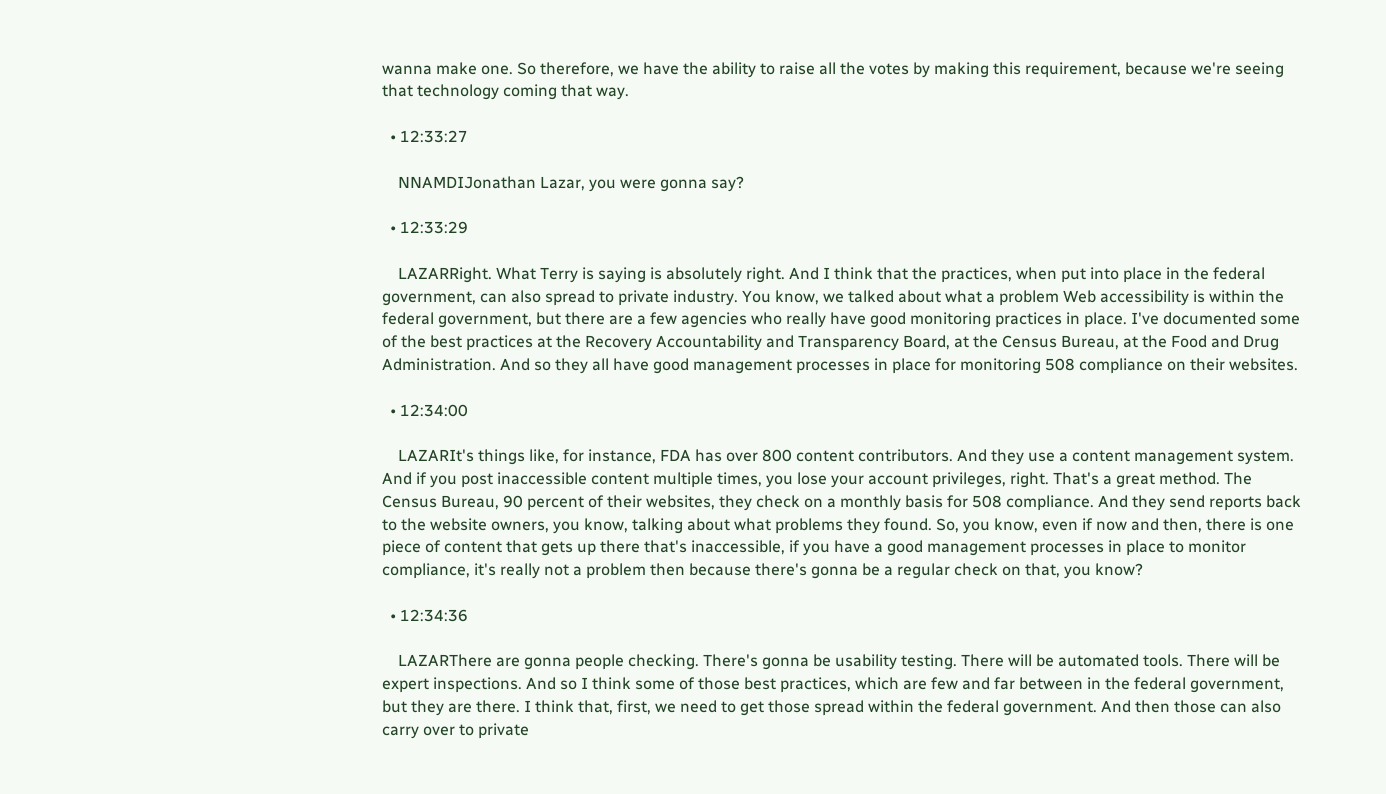wanna make one. So therefore, we have the ability to raise all the votes by making this requirement, because we're seeing that technology coming that way.

  • 12:33:27

    NNAMDIJonathan Lazar, you were gonna say?

  • 12:33:29

    LAZARRight. What Terry is saying is absolutely right. And I think that the practices, when put into place in the federal government, can also spread to private industry. You know, we talked about what a problem Web accessibility is within the federal government, but there are a few agencies who really have good monitoring practices in place. I've documented some of the best practices at the Recovery Accountability and Transparency Board, at the Census Bureau, at the Food and Drug Administration. And so they all have good management processes in place for monitoring 508 compliance on their websites.

  • 12:34:00

    LAZARIt's things like, for instance, FDA has over 800 content contributors. And they use a content management system. And if you post inaccessible content multiple times, you lose your account privileges, right. That's a great method. The Census Bureau, 90 percent of their websites, they check on a monthly basis for 508 compliance. And they send reports back to the website owners, you know, talking about what problems they found. So, you know, even if now and then, there is one piece of content that gets up there that's inaccessible, if you have a good management processes in place to monitor compliance, it's really not a problem then because there's gonna be a regular check on that, you know?

  • 12:34:36

    LAZARThere are gonna people checking. There's gonna be usability testing. There will be automated tools. There will be expert inspections. And so I think some of those best practices, which are few and far between in the federal government, but they are there. I think that, first, we need to get those spread within the federal government. And then those can also carry over to private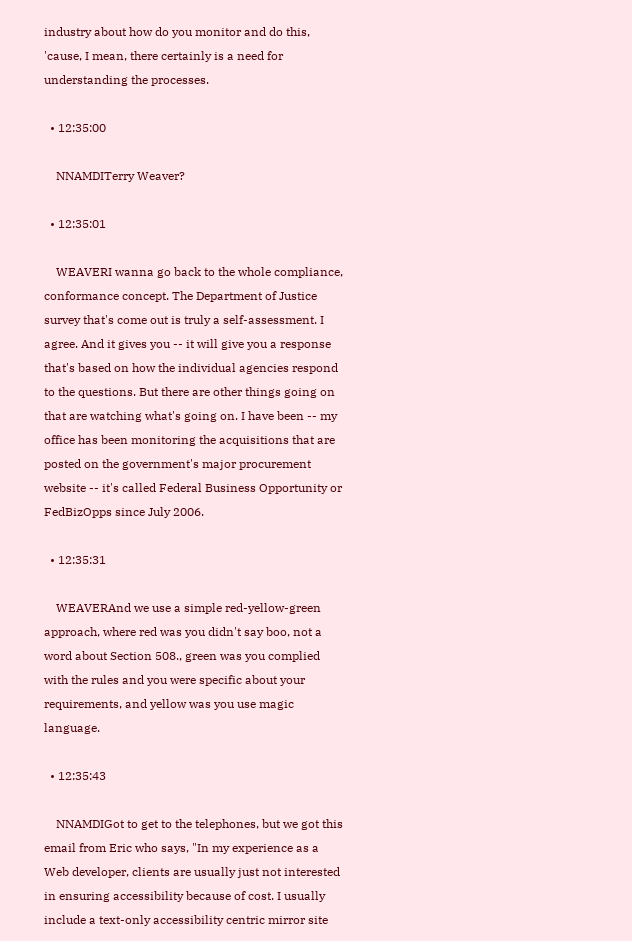industry about how do you monitor and do this, 'cause, I mean, there certainly is a need for understanding the processes.

  • 12:35:00

    NNAMDITerry Weaver?

  • 12:35:01

    WEAVERI wanna go back to the whole compliance, conformance concept. The Department of Justice survey that's come out is truly a self-assessment. I agree. And it gives you -- it will give you a response that's based on how the individual agencies respond to the questions. But there are other things going on that are watching what's going on. I have been -- my office has been monitoring the acquisitions that are posted on the government's major procurement website -- it's called Federal Business Opportunity or FedBizOpps since July 2006.

  • 12:35:31

    WEAVERAnd we use a simple red-yellow-green approach, where red was you didn't say boo, not a word about Section 508., green was you complied with the rules and you were specific about your requirements, and yellow was you use magic language.

  • 12:35:43

    NNAMDIGot to get to the telephones, but we got this email from Eric who says, "In my experience as a Web developer, clients are usually just not interested in ensuring accessibility because of cost. I usually include a text-only accessibility centric mirror site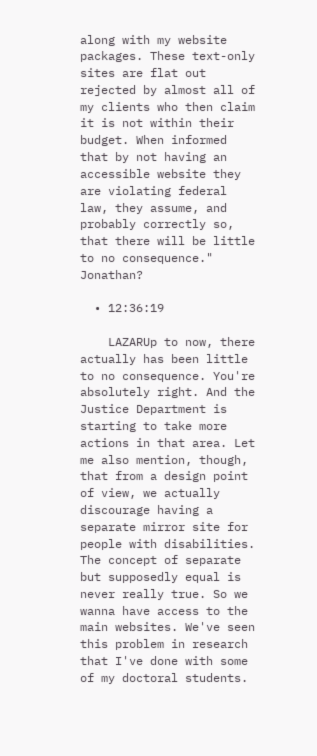along with my website packages. These text-only sites are flat out rejected by almost all of my clients who then claim it is not within their budget. When informed that by not having an accessible website they are violating federal law, they assume, and probably correctly so, that there will be little to no consequence." Jonathan?

  • 12:36:19

    LAZARUp to now, there actually has been little to no consequence. You're absolutely right. And the Justice Department is starting to take more actions in that area. Let me also mention, though, that from a design point of view, we actually discourage having a separate mirror site for people with disabilities. The concept of separate but supposedly equal is never really true. So we wanna have access to the main websites. We've seen this problem in research that I've done with some of my doctoral students.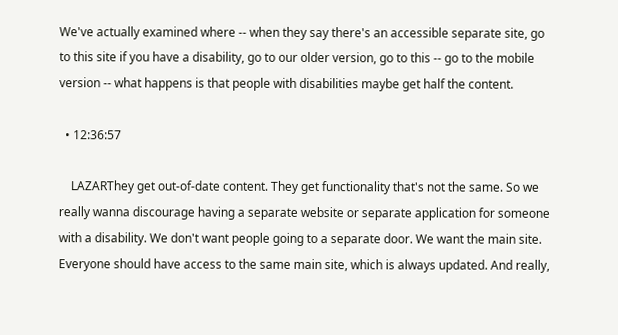We've actually examined where -- when they say there's an accessible separate site, go to this site if you have a disability, go to our older version, go to this -- go to the mobile version -- what happens is that people with disabilities maybe get half the content.

  • 12:36:57

    LAZARThey get out-of-date content. They get functionality that's not the same. So we really wanna discourage having a separate website or separate application for someone with a disability. We don't want people going to a separate door. We want the main site. Everyone should have access to the same main site, which is always updated. And really,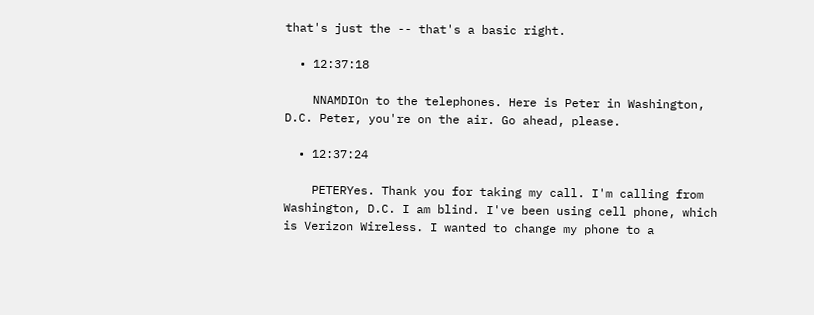that's just the -- that's a basic right.

  • 12:37:18

    NNAMDIOn to the telephones. Here is Peter in Washington, D.C. Peter, you're on the air. Go ahead, please.

  • 12:37:24

    PETERYes. Thank you for taking my call. I'm calling from Washington, D.C. I am blind. I've been using cell phone, which is Verizon Wireless. I wanted to change my phone to a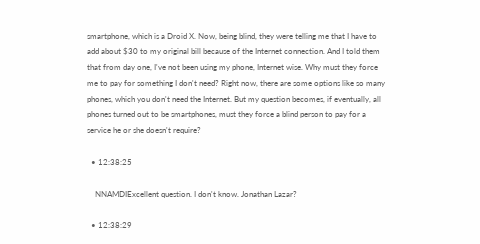smartphone, which is a Droid X. Now, being blind, they were telling me that I have to add about $30 to my original bill because of the Internet connection. And I told them that from day one, I've not been using my phone, Internet wise. Why must they force me to pay for something I don't need? Right now, there are some options like so many phones, which you don't need the Internet. But my question becomes, if eventually, all phones turned out to be smartphones, must they force a blind person to pay for a service he or she doesn't require?

  • 12:38:25

    NNAMDIExcellent question. I don't know. Jonathan Lazar?

  • 12:38:29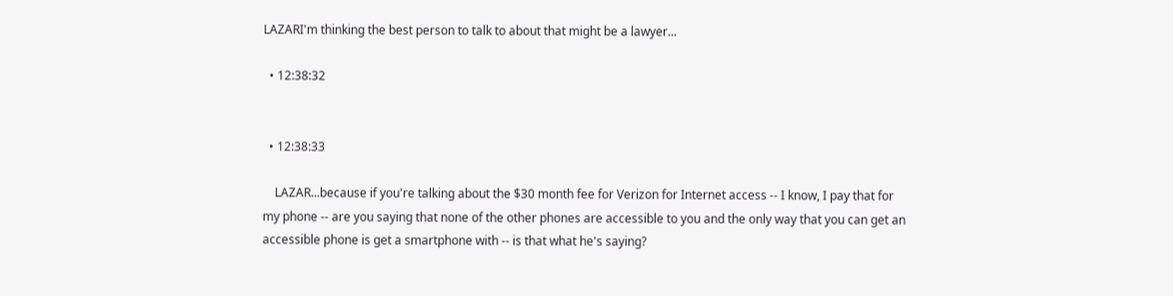LAZARI'm thinking the best person to talk to about that might be a lawyer...

  • 12:38:32


  • 12:38:33

    LAZAR...because if you're talking about the $30 month fee for Verizon for Internet access -- I know, I pay that for my phone -- are you saying that none of the other phones are accessible to you and the only way that you can get an accessible phone is get a smartphone with -- is that what he's saying?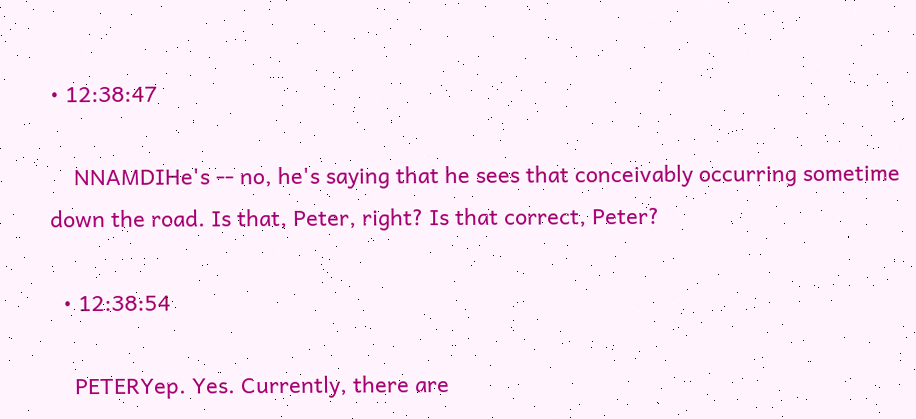• 12:38:47

    NNAMDIHe's -- no, he's saying that he sees that conceivably occurring sometime down the road. Is that, Peter, right? Is that correct, Peter?

  • 12:38:54

    PETERYep. Yes. Currently, there are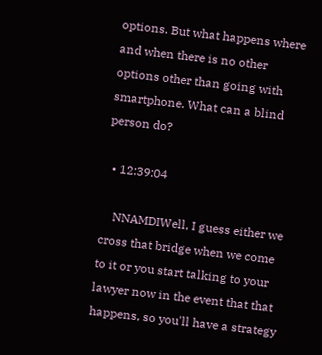options. But what happens where and when there is no other options other than going with smartphone. What can a blind person do?

  • 12:39:04

    NNAMDIWell, I guess either we cross that bridge when we come to it or you start talking to your lawyer now in the event that that happens, so you'll have a strategy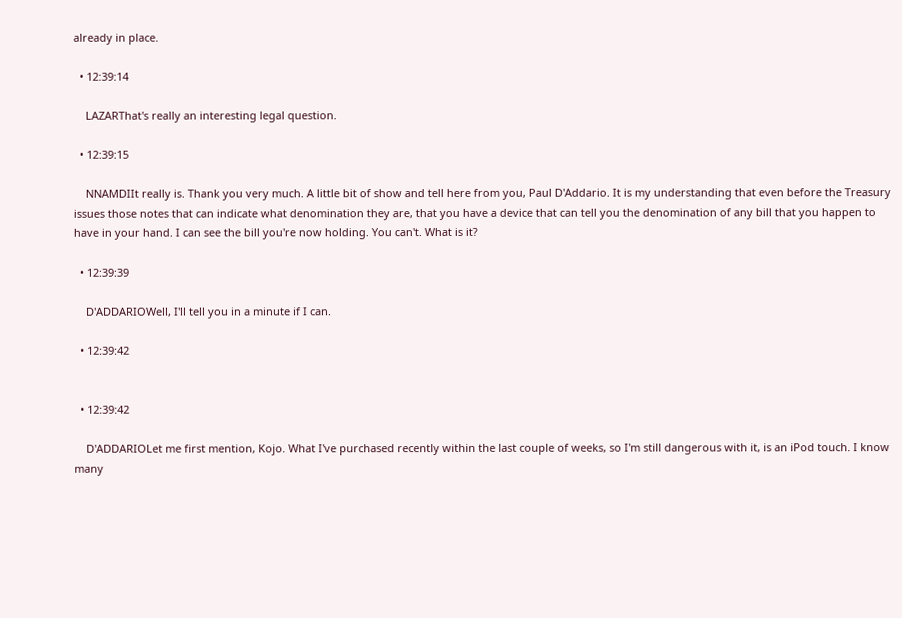already in place.

  • 12:39:14

    LAZARThat's really an interesting legal question.

  • 12:39:15

    NNAMDIIt really is. Thank you very much. A little bit of show and tell here from you, Paul D'Addario. It is my understanding that even before the Treasury issues those notes that can indicate what denomination they are, that you have a device that can tell you the denomination of any bill that you happen to have in your hand. I can see the bill you're now holding. You can't. What is it?

  • 12:39:39

    D'ADDARIOWell, I'll tell you in a minute if I can.

  • 12:39:42


  • 12:39:42

    D'ADDARIOLet me first mention, Kojo. What I've purchased recently within the last couple of weeks, so I'm still dangerous with it, is an iPod touch. I know many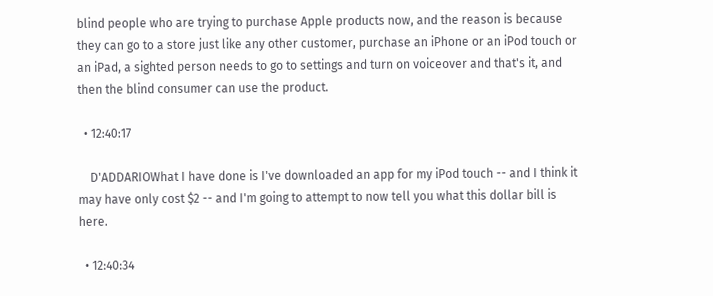blind people who are trying to purchase Apple products now, and the reason is because they can go to a store just like any other customer, purchase an iPhone or an iPod touch or an iPad, a sighted person needs to go to settings and turn on voiceover and that's it, and then the blind consumer can use the product.

  • 12:40:17

    D'ADDARIOWhat I have done is I've downloaded an app for my iPod touch -- and I think it may have only cost $2 -- and I'm going to attempt to now tell you what this dollar bill is here.

  • 12:40:34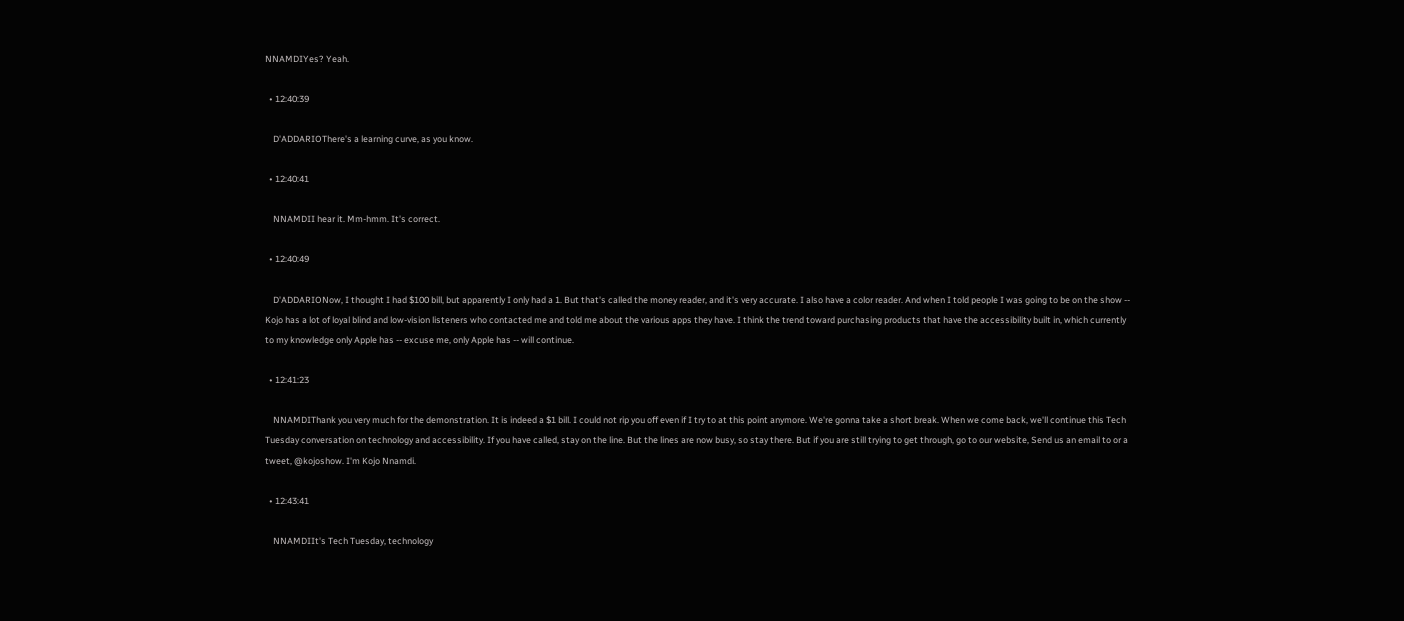NNAMDIYes? Yeah.

  • 12:40:39

    D'ADDARIOThere's a learning curve, as you know.

  • 12:40:41

    NNAMDII hear it. Mm-hmm. It's correct.

  • 12:40:49

    D'ADDARIONow, I thought I had $100 bill, but apparently I only had a 1. But that's called the money reader, and it's very accurate. I also have a color reader. And when I told people I was going to be on the show -- Kojo has a lot of loyal blind and low-vision listeners who contacted me and told me about the various apps they have. I think the trend toward purchasing products that have the accessibility built in, which currently to my knowledge only Apple has -- excuse me, only Apple has -- will continue.

  • 12:41:23

    NNAMDIThank you very much for the demonstration. It is indeed a $1 bill. I could not rip you off even if I try to at this point anymore. We're gonna take a short break. When we come back, we'll continue this Tech Tuesday conversation on technology and accessibility. If you have called, stay on the line. But the lines are now busy, so stay there. But if you are still trying to get through, go to our website, Send us an email to or a tweet, @kojoshow. I'm Kojo Nnamdi.

  • 12:43:41

    NNAMDIIt's Tech Tuesday, technology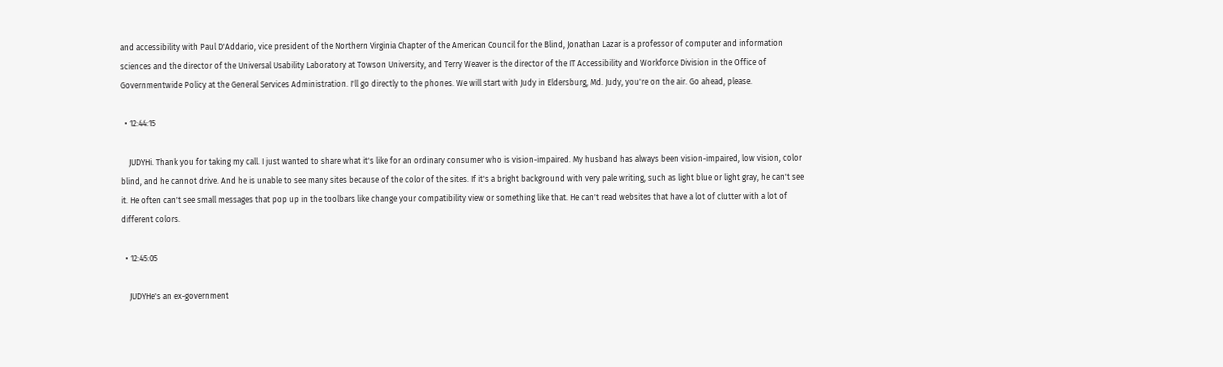and accessibility with Paul D'Addario, vice president of the Northern Virginia Chapter of the American Council for the Blind, Jonathan Lazar is a professor of computer and information sciences and the director of the Universal Usability Laboratory at Towson University, and Terry Weaver is the director of the IT Accessibility and Workforce Division in the Office of Governmentwide Policy at the General Services Administration. I'll go directly to the phones. We will start with Judy in Eldersburg, Md. Judy, you're on the air. Go ahead, please.

  • 12:44:15

    JUDYHi. Thank you for taking my call. I just wanted to share what it's like for an ordinary consumer who is vision-impaired. My husband has always been vision-impaired, low vision, color blind, and he cannot drive. And he is unable to see many sites because of the color of the sites. If it's a bright background with very pale writing, such as light blue or light gray, he can't see it. He often can't see small messages that pop up in the toolbars like change your compatibility view or something like that. He can't read websites that have a lot of clutter with a lot of different colors.

  • 12:45:05

    JUDYHe's an ex-government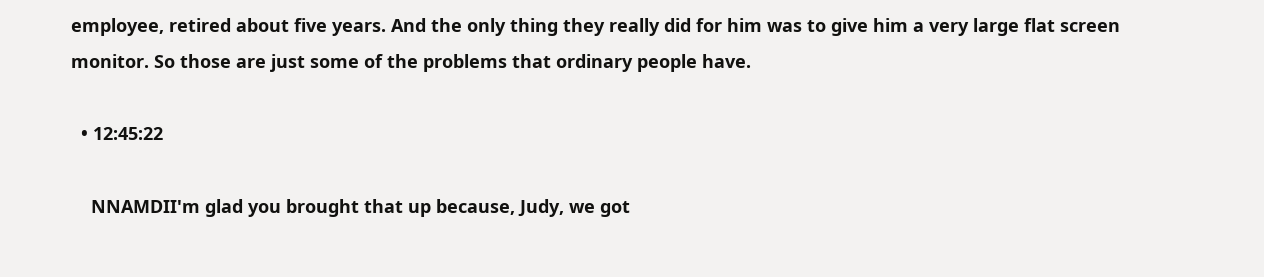employee, retired about five years. And the only thing they really did for him was to give him a very large flat screen monitor. So those are just some of the problems that ordinary people have.

  • 12:45:22

    NNAMDII'm glad you brought that up because, Judy, we got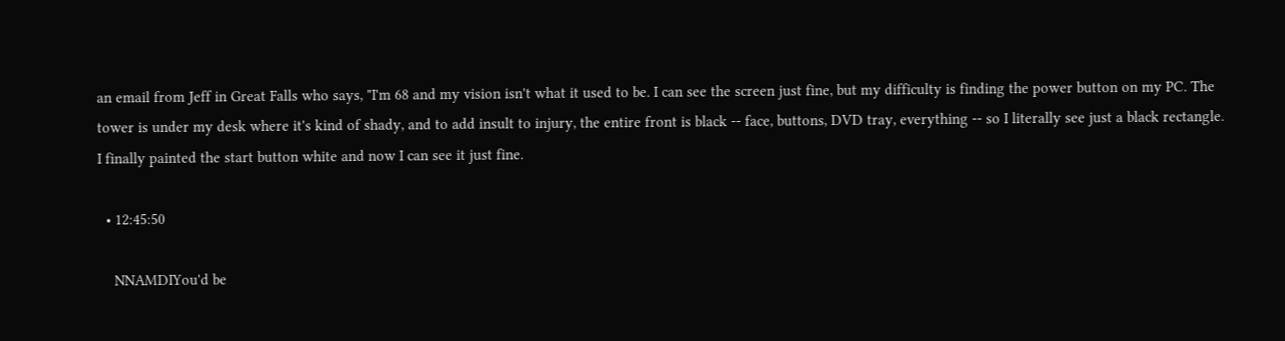an email from Jeff in Great Falls who says, "I'm 68 and my vision isn't what it used to be. I can see the screen just fine, but my difficulty is finding the power button on my PC. The tower is under my desk where it's kind of shady, and to add insult to injury, the entire front is black -- face, buttons, DVD tray, everything -- so I literally see just a black rectangle. I finally painted the start button white and now I can see it just fine.

  • 12:45:50

    NNAMDIYou'd be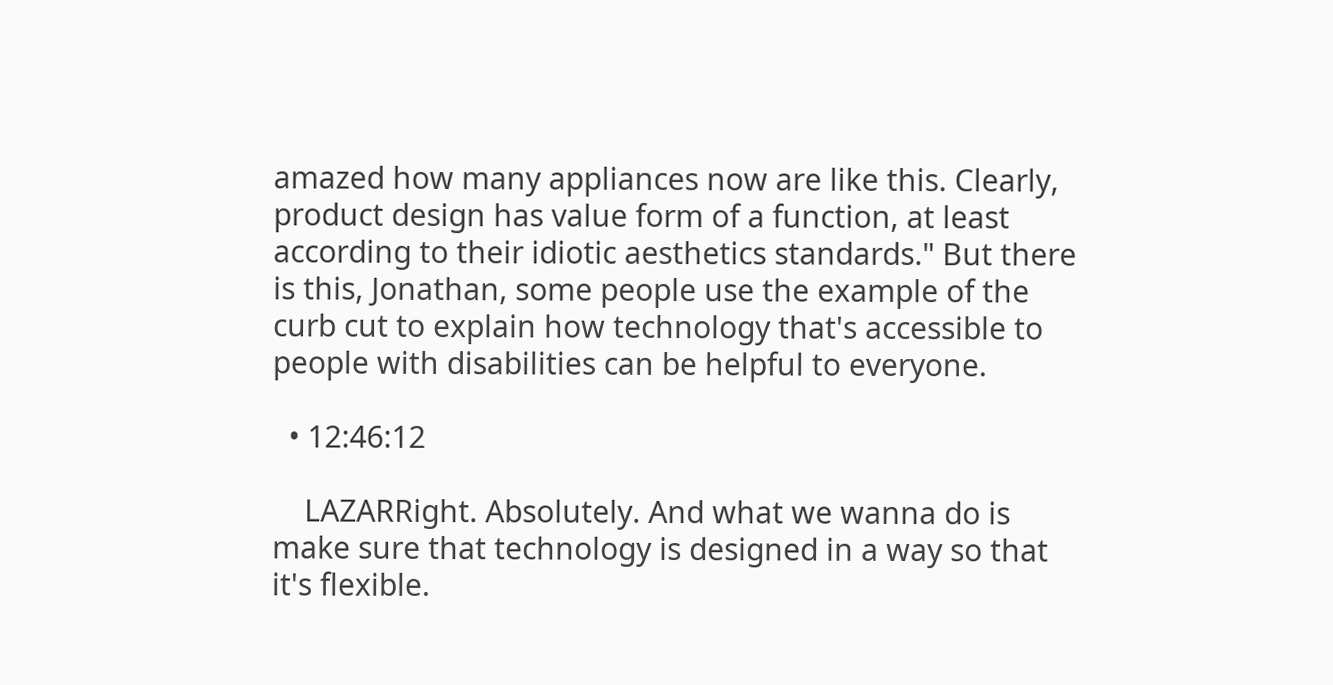amazed how many appliances now are like this. Clearly, product design has value form of a function, at least according to their idiotic aesthetics standards." But there is this, Jonathan, some people use the example of the curb cut to explain how technology that's accessible to people with disabilities can be helpful to everyone.

  • 12:46:12

    LAZARRight. Absolutely. And what we wanna do is make sure that technology is designed in a way so that it's flexible.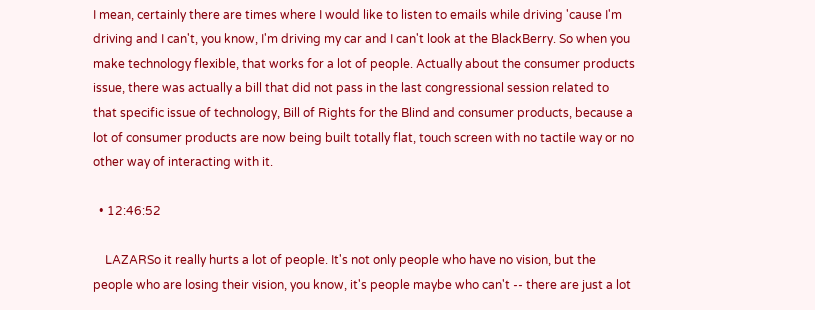I mean, certainly there are times where I would like to listen to emails while driving 'cause I'm driving and I can't, you know, I'm driving my car and I can't look at the BlackBerry. So when you make technology flexible, that works for a lot of people. Actually about the consumer products issue, there was actually a bill that did not pass in the last congressional session related to that specific issue of technology, Bill of Rights for the Blind and consumer products, because a lot of consumer products are now being built totally flat, touch screen with no tactile way or no other way of interacting with it.

  • 12:46:52

    LAZARSo it really hurts a lot of people. It's not only people who have no vision, but the people who are losing their vision, you know, it's people maybe who can't -- there are just a lot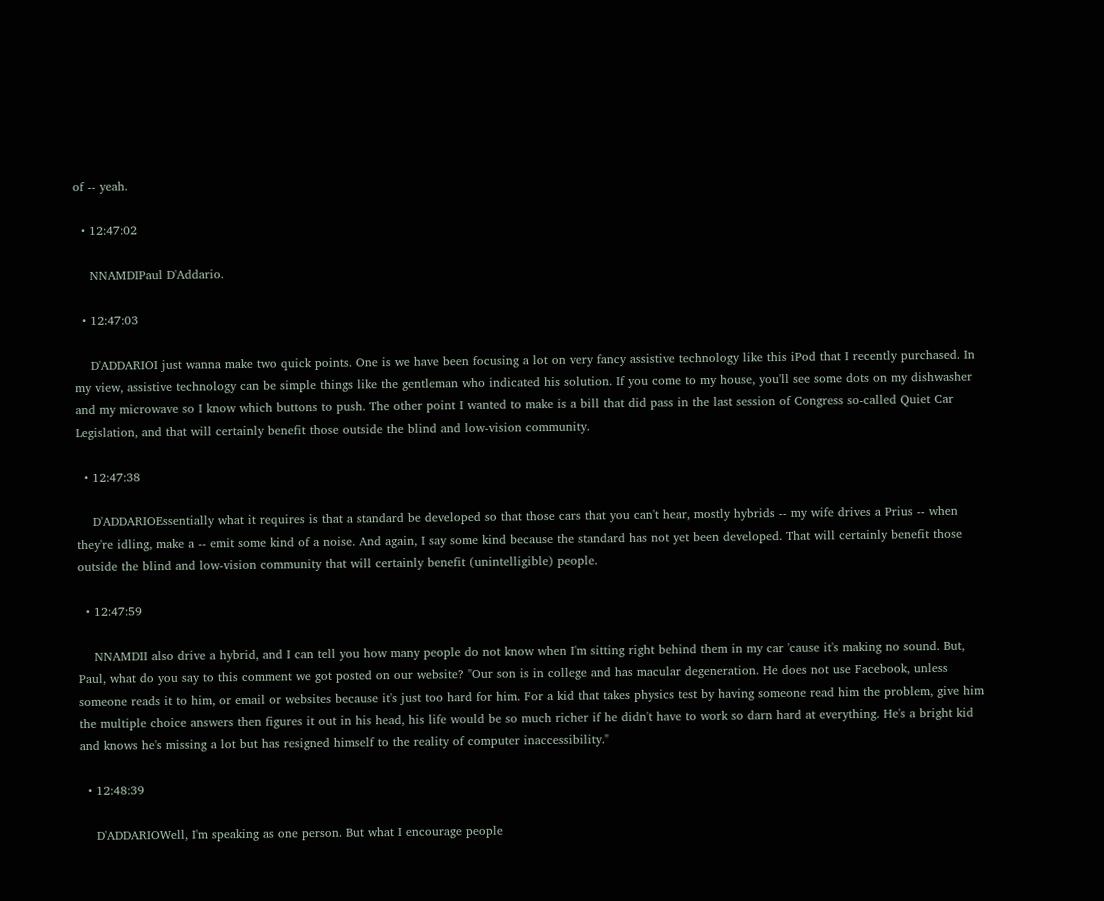of -- yeah.

  • 12:47:02

    NNAMDIPaul D'Addario.

  • 12:47:03

    D'ADDARIOI just wanna make two quick points. One is we have been focusing a lot on very fancy assistive technology like this iPod that I recently purchased. In my view, assistive technology can be simple things like the gentleman who indicated his solution. If you come to my house, you'll see some dots on my dishwasher and my microwave so I know which buttons to push. The other point I wanted to make is a bill that did pass in the last session of Congress so-called Quiet Car Legislation, and that will certainly benefit those outside the blind and low-vision community.

  • 12:47:38

    D'ADDARIOEssentially what it requires is that a standard be developed so that those cars that you can't hear, mostly hybrids -- my wife drives a Prius -- when they're idling, make a -- emit some kind of a noise. And again, I say some kind because the standard has not yet been developed. That will certainly benefit those outside the blind and low-vision community that will certainly benefit (unintelligible) people.

  • 12:47:59

    NNAMDII also drive a hybrid, and I can tell you how many people do not know when I'm sitting right behind them in my car 'cause it's making no sound. But, Paul, what do you say to this comment we got posted on our website? "Our son is in college and has macular degeneration. He does not use Facebook, unless someone reads it to him, or email or websites because it's just too hard for him. For a kid that takes physics test by having someone read him the problem, give him the multiple choice answers then figures it out in his head, his life would be so much richer if he didn't have to work so darn hard at everything. He's a bright kid and knows he's missing a lot but has resigned himself to the reality of computer inaccessibility."

  • 12:48:39

    D'ADDARIOWell, I'm speaking as one person. But what I encourage people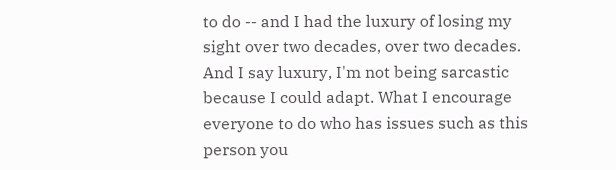to do -- and I had the luxury of losing my sight over two decades, over two decades. And I say luxury, I'm not being sarcastic because I could adapt. What I encourage everyone to do who has issues such as this person you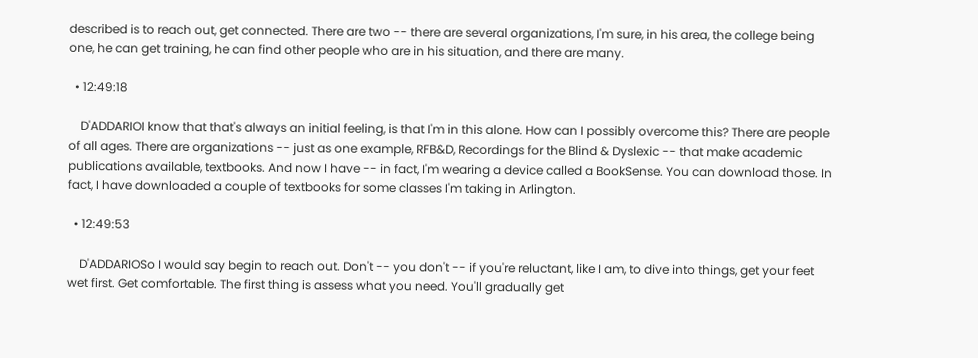described is to reach out, get connected. There are two -- there are several organizations, I'm sure, in his area, the college being one, he can get training, he can find other people who are in his situation, and there are many.

  • 12:49:18

    D'ADDARIOI know that that's always an initial feeling, is that I'm in this alone. How can I possibly overcome this? There are people of all ages. There are organizations -- just as one example, RFB&D, Recordings for the Blind & Dyslexic -- that make academic publications available, textbooks. And now I have -- in fact, I'm wearing a device called a BookSense. You can download those. In fact, I have downloaded a couple of textbooks for some classes I'm taking in Arlington.

  • 12:49:53

    D'ADDARIOSo I would say begin to reach out. Don't -- you don't -- if you're reluctant, like I am, to dive into things, get your feet wet first. Get comfortable. The first thing is assess what you need. You'll gradually get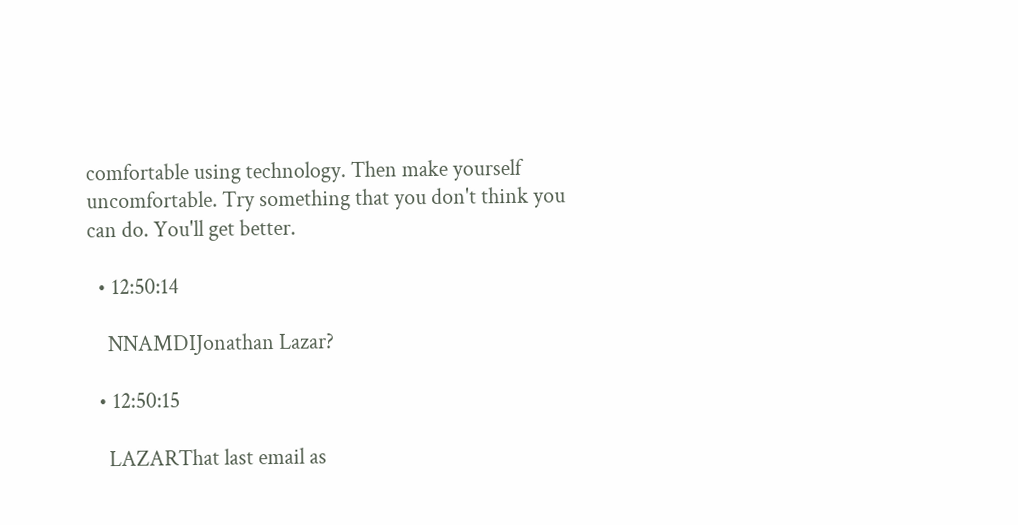comfortable using technology. Then make yourself uncomfortable. Try something that you don't think you can do. You'll get better.

  • 12:50:14

    NNAMDIJonathan Lazar?

  • 12:50:15

    LAZARThat last email as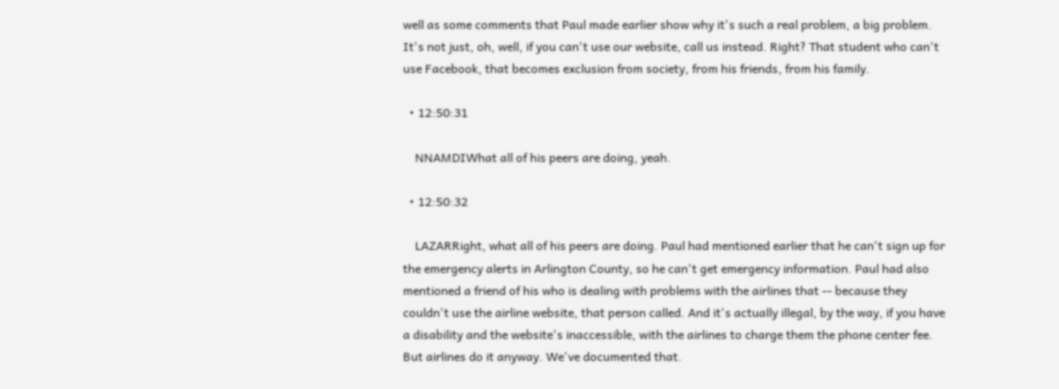well as some comments that Paul made earlier show why it's such a real problem, a big problem. It's not just, oh, well, if you can't use our website, call us instead. Right? That student who can't use Facebook, that becomes exclusion from society, from his friends, from his family.

  • 12:50:31

    NNAMDIWhat all of his peers are doing, yeah.

  • 12:50:32

    LAZARRight, what all of his peers are doing. Paul had mentioned earlier that he can't sign up for the emergency alerts in Arlington County, so he can't get emergency information. Paul had also mentioned a friend of his who is dealing with problems with the airlines that -- because they couldn't use the airline website, that person called. And it's actually illegal, by the way, if you have a disability and the website's inaccessible, with the airlines to charge them the phone center fee. But airlines do it anyway. We've documented that.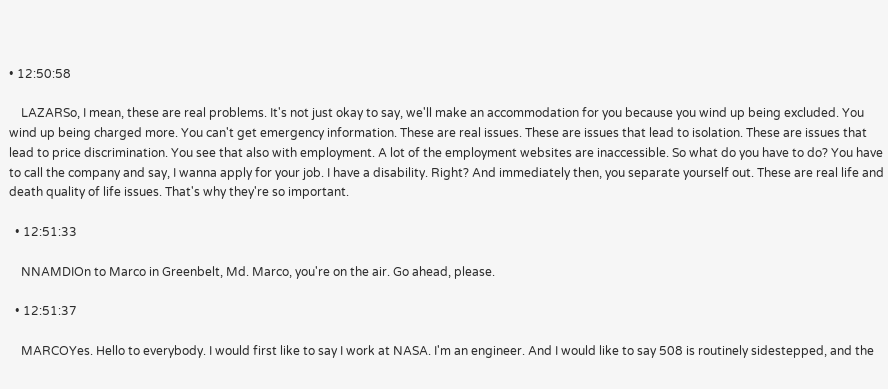• 12:50:58

    LAZARSo, I mean, these are real problems. It's not just okay to say, we'll make an accommodation for you because you wind up being excluded. You wind up being charged more. You can't get emergency information. These are real issues. These are issues that lead to isolation. These are issues that lead to price discrimination. You see that also with employment. A lot of the employment websites are inaccessible. So what do you have to do? You have to call the company and say, I wanna apply for your job. I have a disability. Right? And immediately then, you separate yourself out. These are real life and death quality of life issues. That's why they're so important.

  • 12:51:33

    NNAMDIOn to Marco in Greenbelt, Md. Marco, you're on the air. Go ahead, please.

  • 12:51:37

    MARCOYes. Hello to everybody. I would first like to say I work at NASA. I'm an engineer. And I would like to say 508 is routinely sidestepped, and the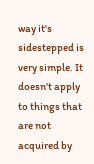way it's sidestepped is very simple. It doesn't apply to things that are not acquired by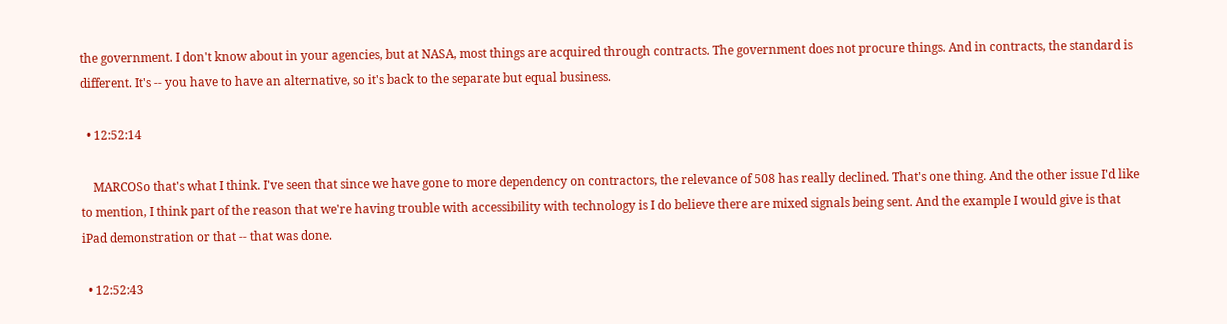the government. I don't know about in your agencies, but at NASA, most things are acquired through contracts. The government does not procure things. And in contracts, the standard is different. It's -- you have to have an alternative, so it's back to the separate but equal business.

  • 12:52:14

    MARCOSo that's what I think. I've seen that since we have gone to more dependency on contractors, the relevance of 508 has really declined. That's one thing. And the other issue I'd like to mention, I think part of the reason that we're having trouble with accessibility with technology is I do believe there are mixed signals being sent. And the example I would give is that iPad demonstration or that -- that was done.

  • 12:52:43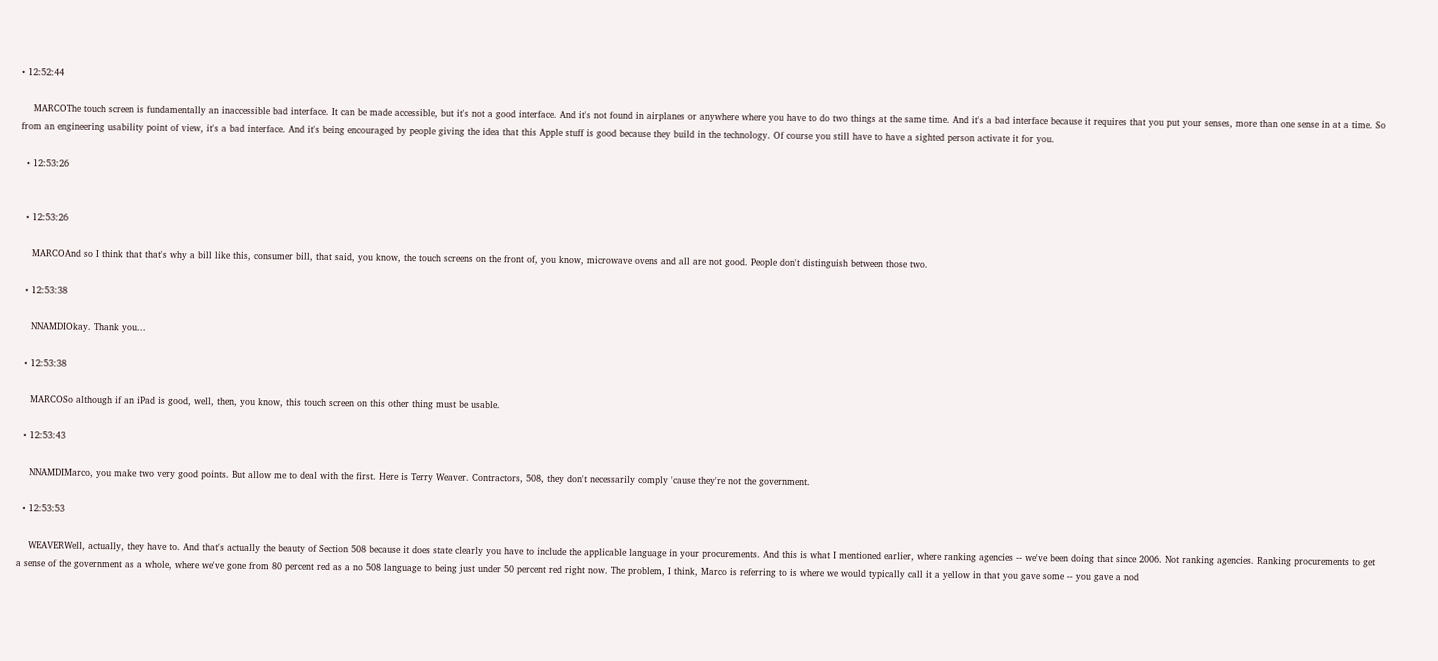• 12:52:44

    MARCOThe touch screen is fundamentally an inaccessible bad interface. It can be made accessible, but it's not a good interface. And it's not found in airplanes or anywhere where you have to do two things at the same time. And it's a bad interface because it requires that you put your senses, more than one sense in at a time. So from an engineering usability point of view, it's a bad interface. And it's being encouraged by people giving the idea that this Apple stuff is good because they build in the technology. Of course you still have to have a sighted person activate it for you.

  • 12:53:26


  • 12:53:26

    MARCOAnd so I think that that's why a bill like this, consumer bill, that said, you know, the touch screens on the front of, you know, microwave ovens and all are not good. People don't distinguish between those two.

  • 12:53:38

    NNAMDIOkay. Thank you...

  • 12:53:38

    MARCOSo although if an iPad is good, well, then, you know, this touch screen on this other thing must be usable.

  • 12:53:43

    NNAMDIMarco, you make two very good points. But allow me to deal with the first. Here is Terry Weaver. Contractors, 508, they don't necessarily comply 'cause they're not the government.

  • 12:53:53

    WEAVERWell, actually, they have to. And that's actually the beauty of Section 508 because it does state clearly you have to include the applicable language in your procurements. And this is what I mentioned earlier, where ranking agencies -- we've been doing that since 2006. Not ranking agencies. Ranking procurements to get a sense of the government as a whole, where we've gone from 80 percent red as a no 508 language to being just under 50 percent red right now. The problem, I think, Marco is referring to is where we would typically call it a yellow in that you gave some -- you gave a nod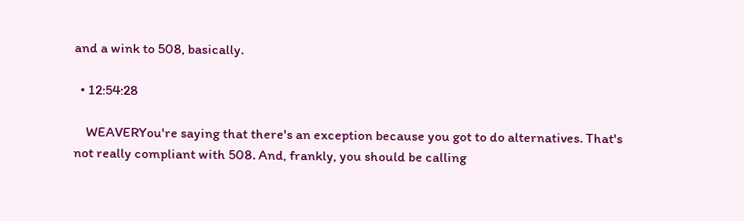and a wink to 508, basically.

  • 12:54:28

    WEAVERYou're saying that there's an exception because you got to do alternatives. That's not really compliant with 508. And, frankly, you should be calling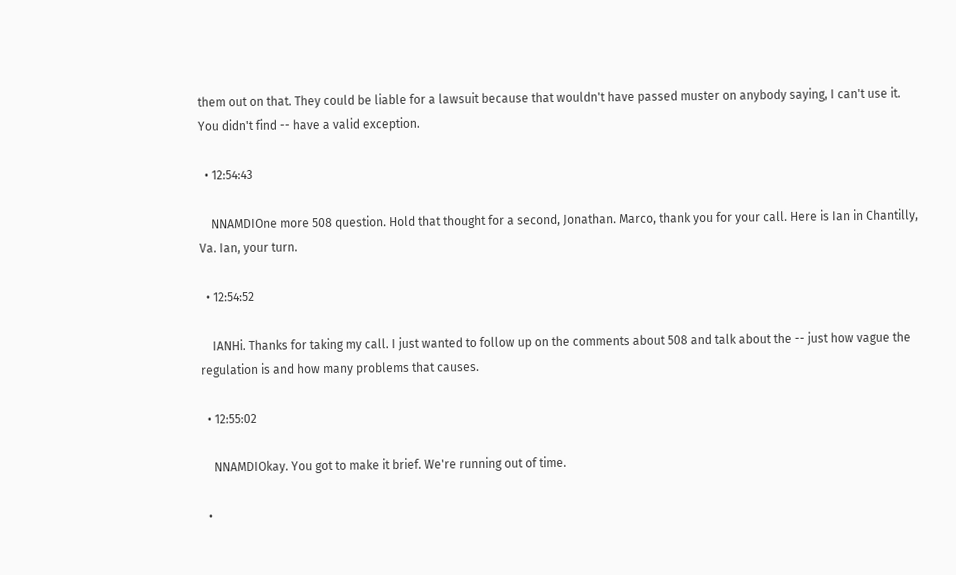them out on that. They could be liable for a lawsuit because that wouldn't have passed muster on anybody saying, I can't use it. You didn't find -- have a valid exception.

  • 12:54:43

    NNAMDIOne more 508 question. Hold that thought for a second, Jonathan. Marco, thank you for your call. Here is Ian in Chantilly, Va. Ian, your turn.

  • 12:54:52

    IANHi. Thanks for taking my call. I just wanted to follow up on the comments about 508 and talk about the -- just how vague the regulation is and how many problems that causes.

  • 12:55:02

    NNAMDIOkay. You got to make it brief. We're running out of time.

  •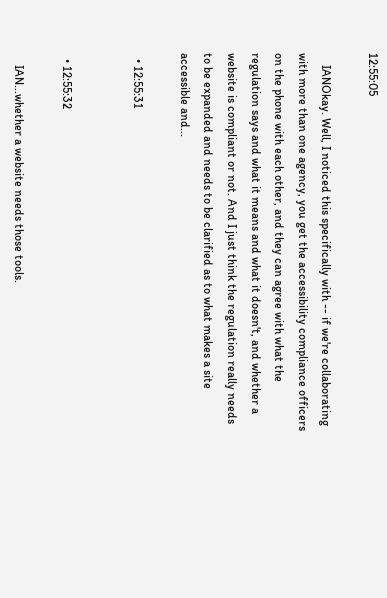12:55:05

    IANOkay. Well, I noticed this specifically with -- if we're collaborating with more than one agency, you get the accessibility compliance officers on the phone with each other, and they can agree with what the regulation says and what it means and what it doesn't, and whether a website is compliant or not. And I just think the regulation really needs to be expanded and needs to be clarified as to what makes a site accessible and...

  • 12:55:31


  • 12:55:32

    IAN...whether a website needs those tools.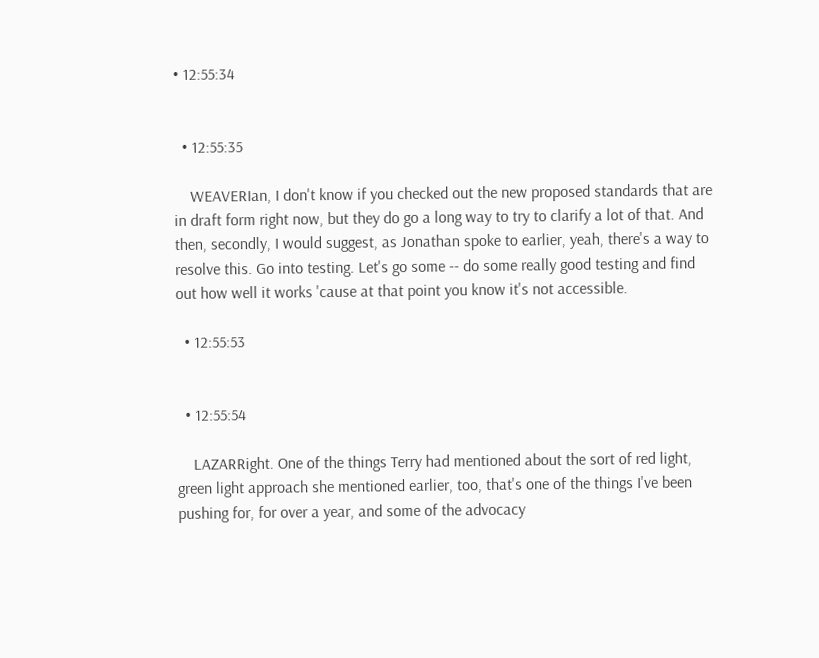• 12:55:34


  • 12:55:35

    WEAVERIan, I don't know if you checked out the new proposed standards that are in draft form right now, but they do go a long way to try to clarify a lot of that. And then, secondly, I would suggest, as Jonathan spoke to earlier, yeah, there's a way to resolve this. Go into testing. Let's go some -- do some really good testing and find out how well it works 'cause at that point you know it's not accessible.

  • 12:55:53


  • 12:55:54

    LAZARRight. One of the things Terry had mentioned about the sort of red light, green light approach she mentioned earlier, too, that's one of the things I've been pushing for, for over a year, and some of the advocacy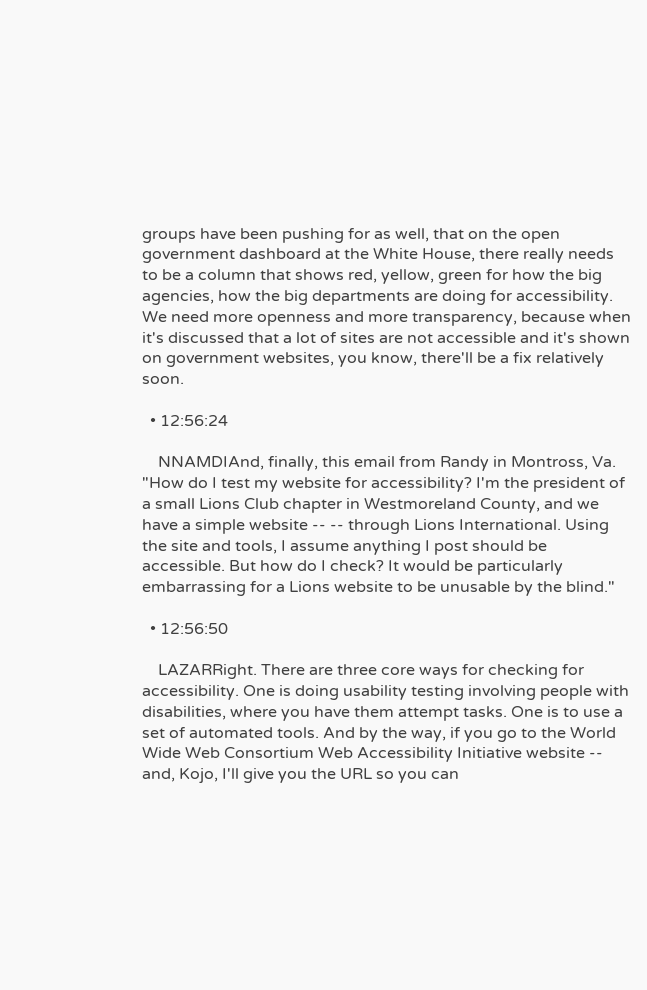groups have been pushing for as well, that on the open government dashboard at the White House, there really needs to be a column that shows red, yellow, green for how the big agencies, how the big departments are doing for accessibility. We need more openness and more transparency, because when it's discussed that a lot of sites are not accessible and it's shown on government websites, you know, there'll be a fix relatively soon.

  • 12:56:24

    NNAMDIAnd, finally, this email from Randy in Montross, Va. "How do I test my website for accessibility? I'm the president of a small Lions Club chapter in Westmoreland County, and we have a simple website -- -- through Lions International. Using the site and tools, I assume anything I post should be accessible. But how do I check? It would be particularly embarrassing for a Lions website to be unusable by the blind."

  • 12:56:50

    LAZARRight. There are three core ways for checking for accessibility. One is doing usability testing involving people with disabilities, where you have them attempt tasks. One is to use a set of automated tools. And by the way, if you go to the World Wide Web Consortium Web Accessibility Initiative website -- and, Kojo, I'll give you the URL so you can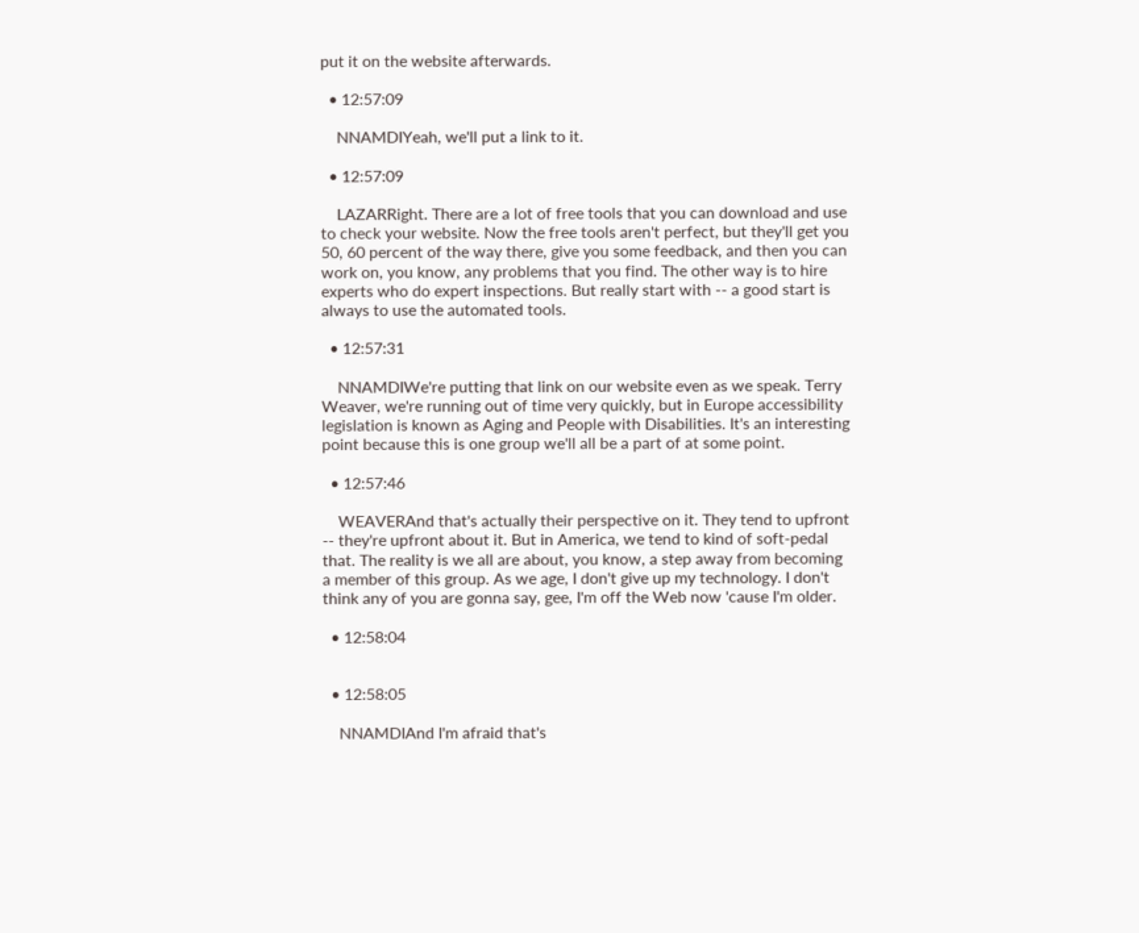put it on the website afterwards.

  • 12:57:09

    NNAMDIYeah, we'll put a link to it.

  • 12:57:09

    LAZARRight. There are a lot of free tools that you can download and use to check your website. Now the free tools aren't perfect, but they'll get you 50, 60 percent of the way there, give you some feedback, and then you can work on, you know, any problems that you find. The other way is to hire experts who do expert inspections. But really start with -- a good start is always to use the automated tools.

  • 12:57:31

    NNAMDIWe're putting that link on our website even as we speak. Terry Weaver, we're running out of time very quickly, but in Europe accessibility legislation is known as Aging and People with Disabilities. It's an interesting point because this is one group we'll all be a part of at some point.

  • 12:57:46

    WEAVERAnd that's actually their perspective on it. They tend to upfront -- they're upfront about it. But in America, we tend to kind of soft-pedal that. The reality is we all are about, you know, a step away from becoming a member of this group. As we age, I don't give up my technology. I don't think any of you are gonna say, gee, I'm off the Web now 'cause I'm older.

  • 12:58:04


  • 12:58:05

    NNAMDIAnd I'm afraid that's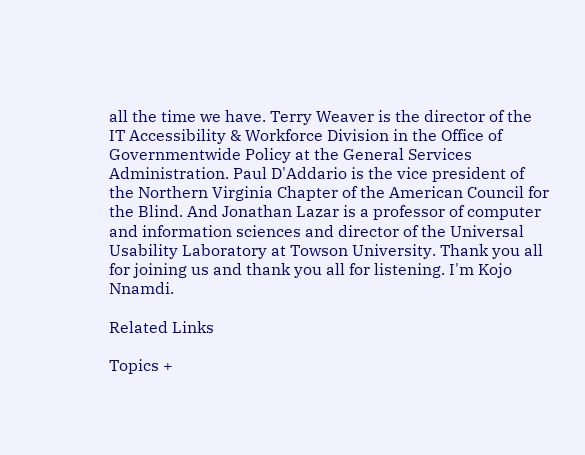all the time we have. Terry Weaver is the director of the IT Accessibility & Workforce Division in the Office of Governmentwide Policy at the General Services Administration. Paul D'Addario is the vice president of the Northern Virginia Chapter of the American Council for the Blind. And Jonathan Lazar is a professor of computer and information sciences and director of the Universal Usability Laboratory at Towson University. Thank you all for joining us and thank you all for listening. I'm Kojo Nnamdi.

Related Links

Topics +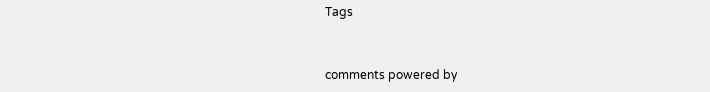Tags


comments powered by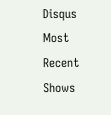Disqus
Most Recent Shows